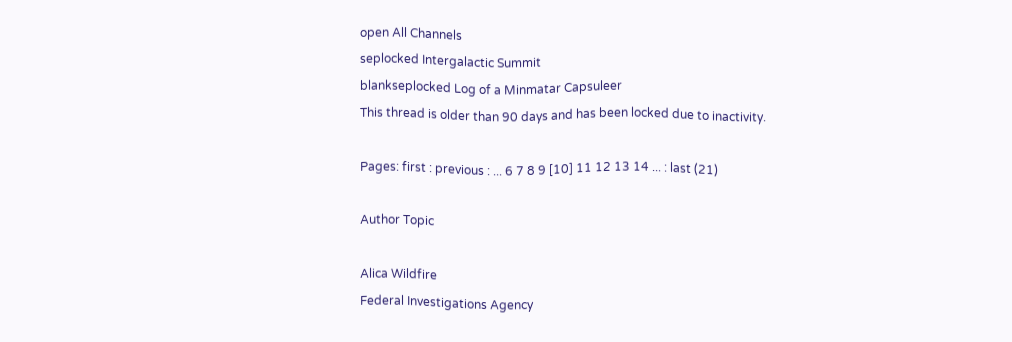open All Channels
seplocked Intergalactic Summit
blankseplocked Log of a Minmatar Capsuleer
This thread is older than 90 days and has been locked due to inactivity.

Pages: first : previous : ... 6 7 8 9 [10] 11 12 13 14 ... : last (21)

Author Topic

Alica Wildfire
Federal Investigations Agency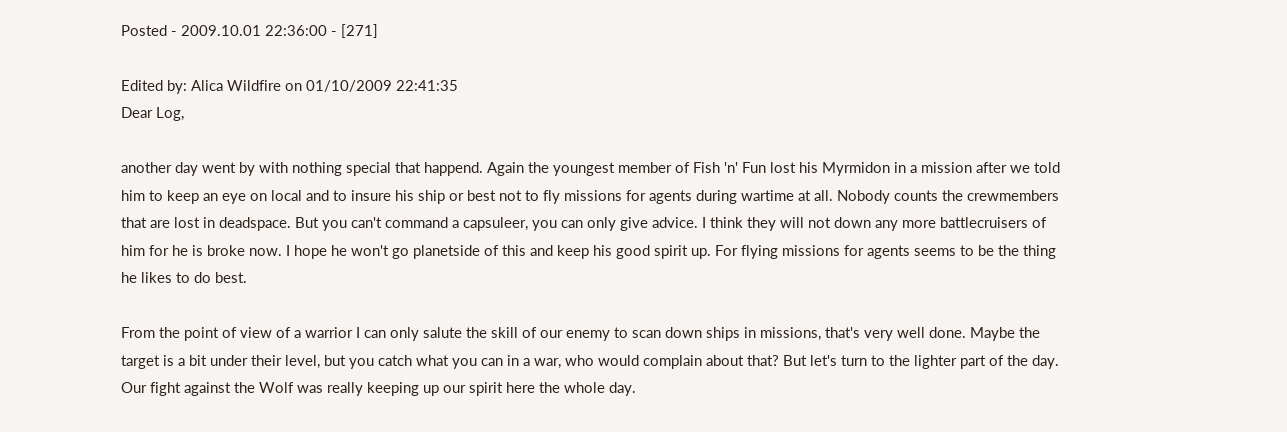Posted - 2009.10.01 22:36:00 - [271]

Edited by: Alica Wildfire on 01/10/2009 22:41:35
Dear Log,

another day went by with nothing special that happend. Again the youngest member of Fish 'n' Fun lost his Myrmidon in a mission after we told him to keep an eye on local and to insure his ship or best not to fly missions for agents during wartime at all. Nobody counts the crewmembers that are lost in deadspace. But you can't command a capsuleer, you can only give advice. I think they will not down any more battlecruisers of him for he is broke now. I hope he won't go planetside of this and keep his good spirit up. For flying missions for agents seems to be the thing he likes to do best.

From the point of view of a warrior I can only salute the skill of our enemy to scan down ships in missions, that's very well done. Maybe the target is a bit under their level, but you catch what you can in a war, who would complain about that? But let's turn to the lighter part of the day. Our fight against the Wolf was really keeping up our spirit here the whole day.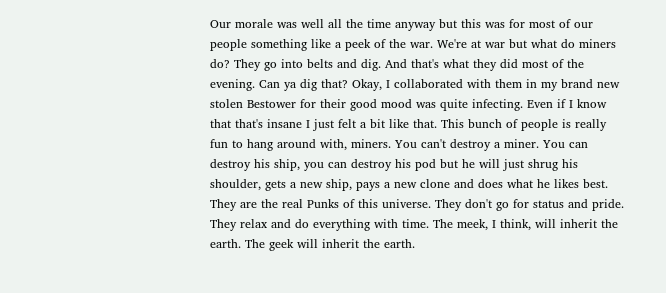Our morale was well all the time anyway but this was for most of our people something like a peek of the war. We're at war but what do miners do? They go into belts and dig. And that's what they did most of the evening. Can ya dig that? Okay, I collaborated with them in my brand new stolen Bestower for their good mood was quite infecting. Even if I know that that's insane I just felt a bit like that. This bunch of people is really fun to hang around with, miners. You can't destroy a miner. You can destroy his ship, you can destroy his pod but he will just shrug his shoulder, gets a new ship, pays a new clone and does what he likes best. They are the real Punks of this universe. They don't go for status and pride. They relax and do everything with time. The meek, I think, will inherit the earth. The geek will inherit the earth.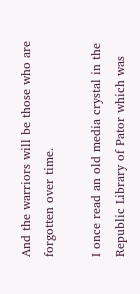And the warriors will be those who are forgotten over time.

I once read an old media crystal in the Republic Library of Pator which was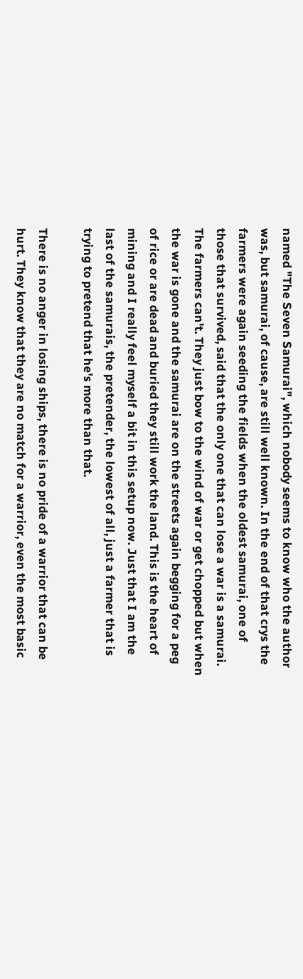named "The Seven Samurai", which nobody seems to know who the author was, but samurai, of cause, are still well known. In the end of that crys the farmers were again seeding the fields when the oldest samurai, one of those that survived, said that the only one that can lose a war is a samurai. The farmers can't. They just bow to the wind of war or get chopped but when the war is gone and the samurai are on the streets again begging for a peg of rice or are dead and buried they still work the land. This is the heart of mining and I really feel myself a bit in this setup now. Just that I am the last of the samurais, the pretender, the lowest of all, just a farmer that is trying to pretend that he's more than that.

There is no anger in losing ships, there is no pride of a warrior that can be hurt. They know that they are no match for a warrior, even the most basic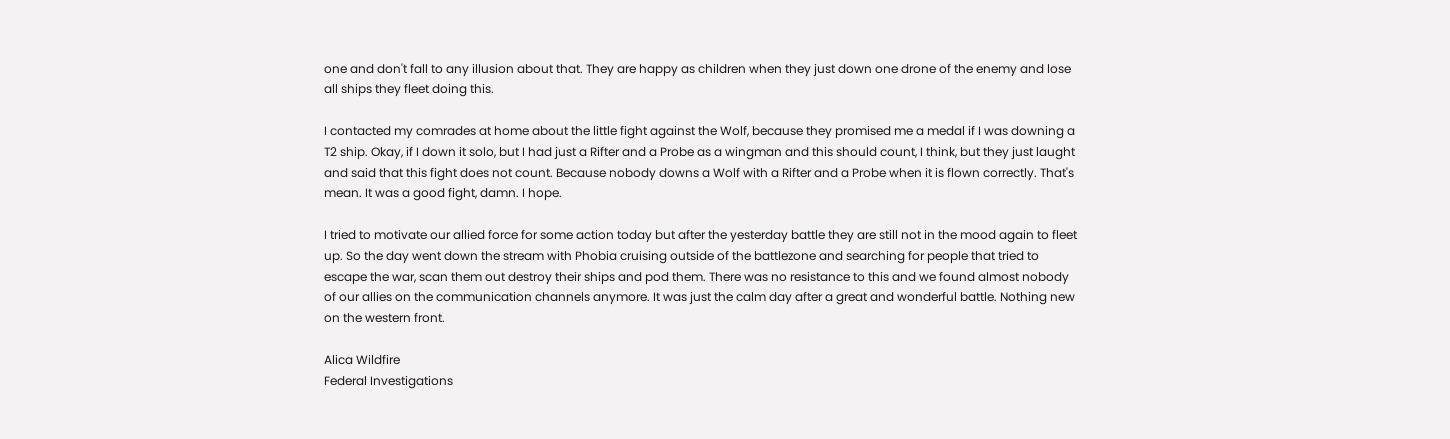one and don't fall to any illusion about that. They are happy as children when they just down one drone of the enemy and lose all ships they fleet doing this.

I contacted my comrades at home about the little fight against the Wolf, because they promised me a medal if I was downing a T2 ship. Okay, if I down it solo, but I had just a Rifter and a Probe as a wingman and this should count, I think, but they just laught and said that this fight does not count. Because nobody downs a Wolf with a Rifter and a Probe when it is flown correctly. That's mean. It was a good fight, damn. I hope.

I tried to motivate our allied force for some action today but after the yesterday battle they are still not in the mood again to fleet up. So the day went down the stream with Phobia cruising outside of the battlezone and searching for people that tried to escape the war, scan them out destroy their ships and pod them. There was no resistance to this and we found almost nobody of our allies on the communication channels anymore. It was just the calm day after a great and wonderful battle. Nothing new on the western front.

Alica Wildfire
Federal Investigations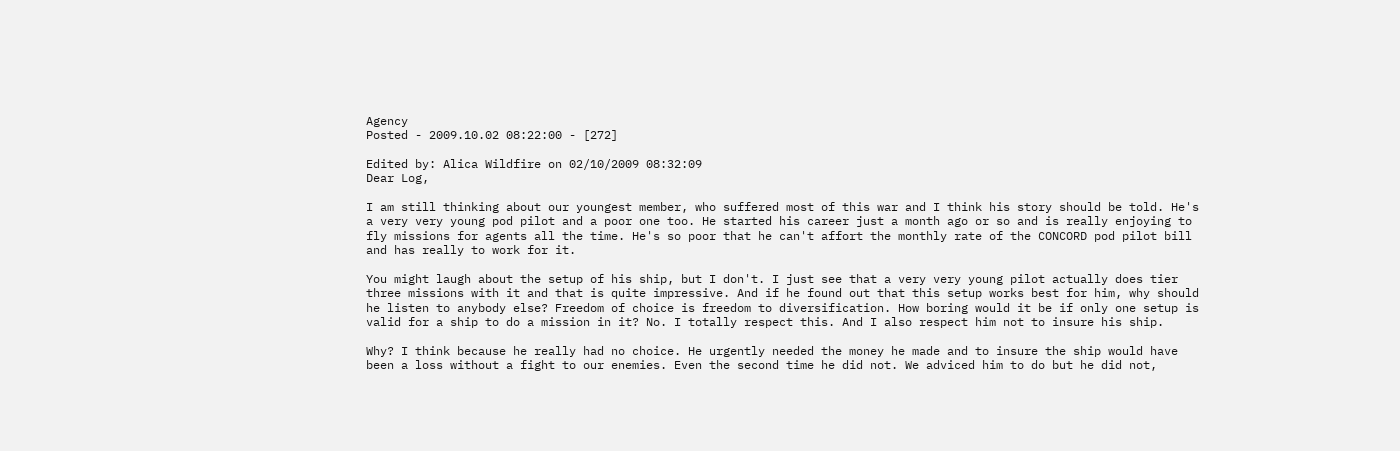Agency
Posted - 2009.10.02 08:22:00 - [272]

Edited by: Alica Wildfire on 02/10/2009 08:32:09
Dear Log,

I am still thinking about our youngest member, who suffered most of this war and I think his story should be told. He's a very very young pod pilot and a poor one too. He started his career just a month ago or so and is really enjoying to fly missions for agents all the time. He's so poor that he can't affort the monthly rate of the CONCORD pod pilot bill and has really to work for it.

You might laugh about the setup of his ship, but I don't. I just see that a very very young pilot actually does tier three missions with it and that is quite impressive. And if he found out that this setup works best for him, why should he listen to anybody else? Freedom of choice is freedom to diversification. How boring would it be if only one setup is valid for a ship to do a mission in it? No. I totally respect this. And I also respect him not to insure his ship.

Why? I think because he really had no choice. He urgently needed the money he made and to insure the ship would have been a loss without a fight to our enemies. Even the second time he did not. We adviced him to do but he did not,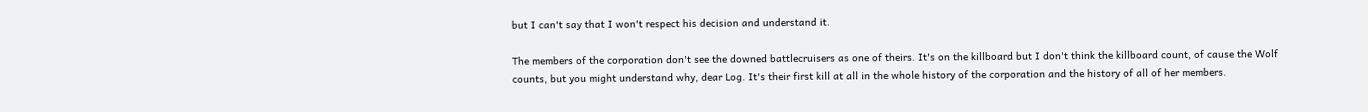but I can't say that I won't respect his decision and understand it.

The members of the corporation don't see the downed battlecruisers as one of theirs. It's on the killboard but I don't think the killboard count, of cause the Wolf counts, but you might understand why, dear Log. It's their first kill at all in the whole history of the corporation and the history of all of her members.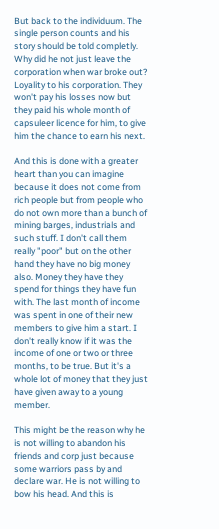But back to the individuum. The single person counts and his story should be told completly. Why did he not just leave the corporation when war broke out? Loyality to his corporation. They won't pay his losses now but they paid his whole month of capsuleer licence for him, to give him the chance to earn his next.

And this is done with a greater heart than you can imagine because it does not come from rich people but from people who do not own more than a bunch of mining barges, industrials and such stuff. I don't call them really "poor" but on the other hand they have no big money also. Money they have they spend for things they have fun with. The last month of income was spent in one of their new members to give him a start. I don't really know if it was the income of one or two or three months, to be true. But it's a whole lot of money that they just have given away to a young member.

This might be the reason why he is not willing to abandon his friends and corp just because some warriors pass by and declare war. He is not willing to bow his head. And this is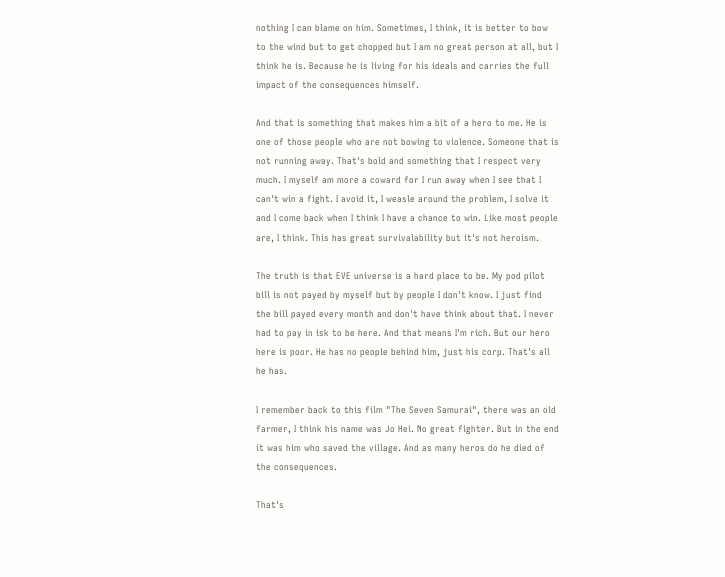nothing I can blame on him. Sometimes, I think, it is better to bow to the wind but to get chopped but I am no great person at all, but I think he is. Because he is living for his ideals and carries the full impact of the consequences himself.

And that is something that makes him a bit of a hero to me. He is one of those people who are not bowing to violence. Someone that is not running away. That's bold and something that I respect very much. I myself am more a coward for I run away when I see that I can't win a fight. I avoid it, I weasle around the problem, I solve it and I come back when I think I have a chance to win. Like most people are, I think. This has great survivalability but it's not heroism.

The truth is that EVE universe is a hard place to be. My pod pilot bill is not payed by myself but by people I don't know. I just find the bill payed every month and don't have think about that. I never had to pay in isk to be here. And that means I'm rich. But our hero here is poor. He has no people behind him, just his corp. That's all he has.

I remember back to this film "The Seven Samurai", there was an old farmer, I think his name was Jo Hei. No great fighter. But in the end it was him who saved the village. And as many heros do he died of the consequences.

That's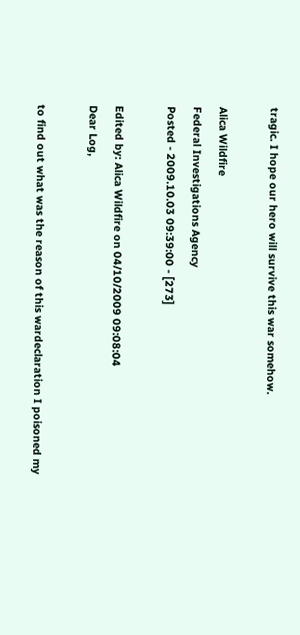tragic. I hope our hero will survive this war somehow.

Alica Wildfire
Federal Investigations Agency
Posted - 2009.10.03 09:39:00 - [273]

Edited by: Alica Wildfire on 04/10/2009 09:08:04
Dear Log,

to find out what was the reason of this wardeclaration I poisoned my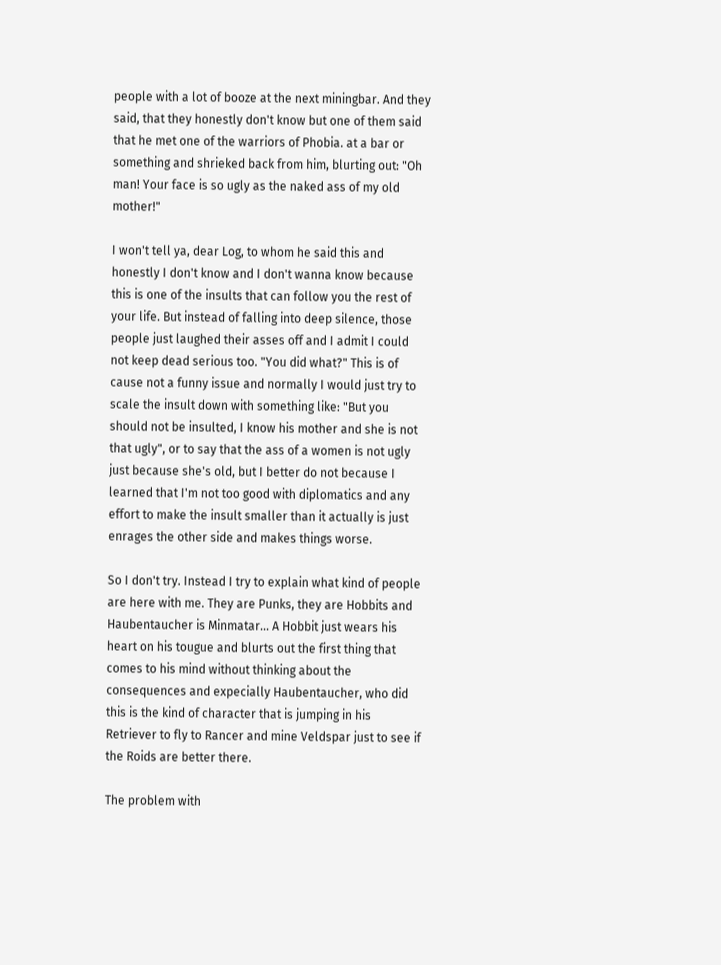people with a lot of booze at the next miningbar. And they said, that they honestly don't know but one of them said that he met one of the warriors of Phobia. at a bar or something and shrieked back from him, blurting out: "Oh man! Your face is so ugly as the naked ass of my old mother!"

I won't tell ya, dear Log, to whom he said this and honestly I don't know and I don't wanna know because this is one of the insults that can follow you the rest of your life. But instead of falling into deep silence, those people just laughed their asses off and I admit I could not keep dead serious too. "You did what?" This is of cause not a funny issue and normally I would just try to scale the insult down with something like: "But you should not be insulted, I know his mother and she is not that ugly", or to say that the ass of a women is not ugly just because she's old, but I better do not because I learned that I'm not too good with diplomatics and any effort to make the insult smaller than it actually is just enrages the other side and makes things worse.

So I don't try. Instead I try to explain what kind of people are here with me. They are Punks, they are Hobbits and Haubentaucher is Minmatar... A Hobbit just wears his heart on his tougue and blurts out the first thing that comes to his mind without thinking about the consequences and expecially Haubentaucher, who did this is the kind of character that is jumping in his Retriever to fly to Rancer and mine Veldspar just to see if the Roids are better there.

The problem with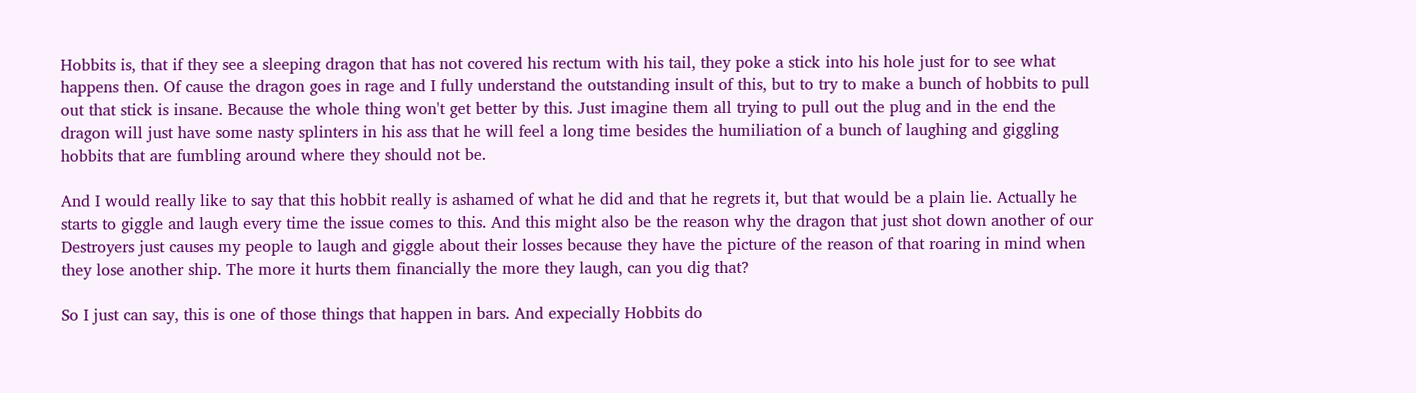Hobbits is, that if they see a sleeping dragon that has not covered his rectum with his tail, they poke a stick into his hole just for to see what happens then. Of cause the dragon goes in rage and I fully understand the outstanding insult of this, but to try to make a bunch of hobbits to pull out that stick is insane. Because the whole thing won't get better by this. Just imagine them all trying to pull out the plug and in the end the dragon will just have some nasty splinters in his ass that he will feel a long time besides the humiliation of a bunch of laughing and giggling hobbits that are fumbling around where they should not be.

And I would really like to say that this hobbit really is ashamed of what he did and that he regrets it, but that would be a plain lie. Actually he starts to giggle and laugh every time the issue comes to this. And this might also be the reason why the dragon that just shot down another of our Destroyers just causes my people to laugh and giggle about their losses because they have the picture of the reason of that roaring in mind when they lose another ship. The more it hurts them financially the more they laugh, can you dig that?

So I just can say, this is one of those things that happen in bars. And expecially Hobbits do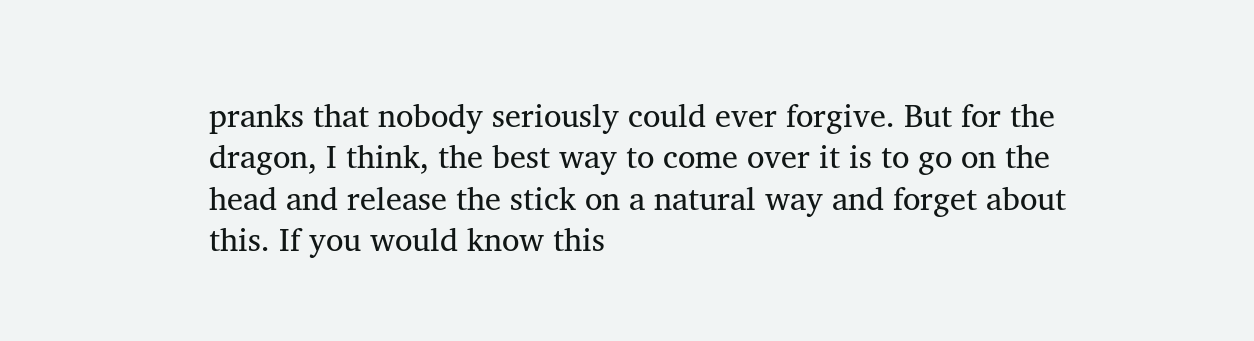pranks that nobody seriously could ever forgive. But for the dragon, I think, the best way to come over it is to go on the head and release the stick on a natural way and forget about this. If you would know this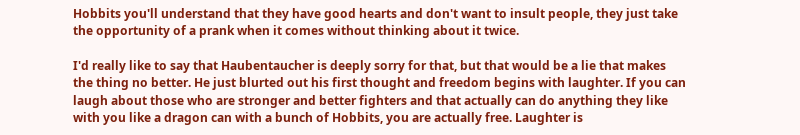Hobbits you'll understand that they have good hearts and don't want to insult people, they just take the opportunity of a prank when it comes without thinking about it twice.

I'd really like to say that Haubentaucher is deeply sorry for that, but that would be a lie that makes the thing no better. He just blurted out his first thought and freedom begins with laughter. If you can laugh about those who are stronger and better fighters and that actually can do anything they like with you like a dragon can with a bunch of Hobbits, you are actually free. Laughter is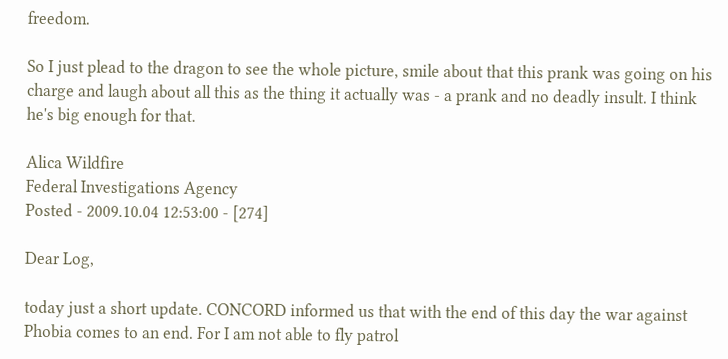freedom.

So I just plead to the dragon to see the whole picture, smile about that this prank was going on his charge and laugh about all this as the thing it actually was - a prank and no deadly insult. I think he's big enough for that.

Alica Wildfire
Federal Investigations Agency
Posted - 2009.10.04 12:53:00 - [274]

Dear Log,

today just a short update. CONCORD informed us that with the end of this day the war against Phobia comes to an end. For I am not able to fly patrol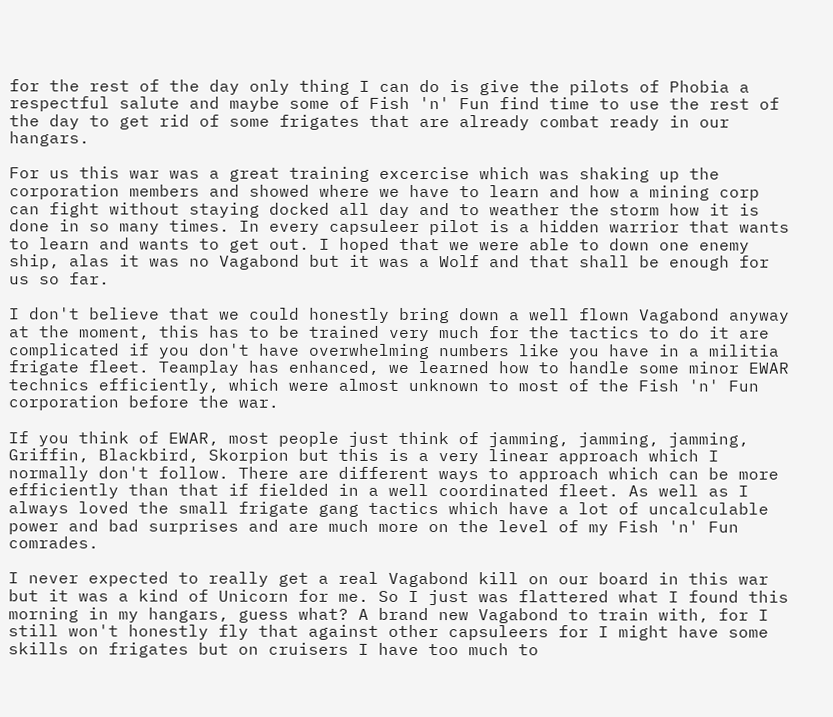for the rest of the day only thing I can do is give the pilots of Phobia a respectful salute and maybe some of Fish 'n' Fun find time to use the rest of the day to get rid of some frigates that are already combat ready in our hangars.

For us this war was a great training excercise which was shaking up the corporation members and showed where we have to learn and how a mining corp can fight without staying docked all day and to weather the storm how it is done in so many times. In every capsuleer pilot is a hidden warrior that wants to learn and wants to get out. I hoped that we were able to down one enemy ship, alas it was no Vagabond but it was a Wolf and that shall be enough for us so far.

I don't believe that we could honestly bring down a well flown Vagabond anyway at the moment, this has to be trained very much for the tactics to do it are complicated if you don't have overwhelming numbers like you have in a militia frigate fleet. Teamplay has enhanced, we learned how to handle some minor EWAR technics efficiently, which were almost unknown to most of the Fish 'n' Fun corporation before the war.

If you think of EWAR, most people just think of jamming, jamming, jamming, Griffin, Blackbird, Skorpion but this is a very linear approach which I normally don't follow. There are different ways to approach which can be more efficiently than that if fielded in a well coordinated fleet. As well as I always loved the small frigate gang tactics which have a lot of uncalculable power and bad surprises and are much more on the level of my Fish 'n' Fun comrades.

I never expected to really get a real Vagabond kill on our board in this war but it was a kind of Unicorn for me. So I just was flattered what I found this morning in my hangars, guess what? A brand new Vagabond to train with, for I still won't honestly fly that against other capsuleers for I might have some skills on frigates but on cruisers I have too much to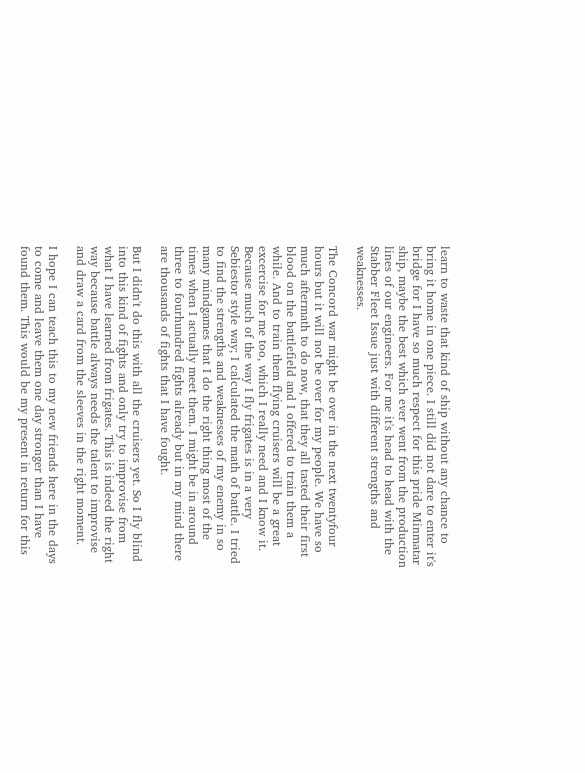learn to waste that kind of ship without any chance to bring it home in one piece. I still did not dare to enter it's bridge for I have so much respect for this pride Minmatar ship, maybe the best which ever went from the production lines of our engineers. For me it's head to head with the Stabber Fleet Issue just with different strengths and weaknesses.

The Concord war might be over in the next twentyfour hours but it will not be over for my people. We have so much aftermath to do now, that they all tasted their first blood on the battlefield and I offered to train them a while. And to train them flying cruisers will be a great excercise for me too, which I really need and I know it. Because much of the way I fly frigates is in a very Sebiestor style way; I calculated the math of battle. I tried to find the strengths and weaknesses of my enemy in so many mindgames that I do the right thing most of the times when I actually meet them. I might be in around three to fourhundred fights already but in my mind there are thousands of fights that I have fought.

But I didn't do this with all the cruisers yet. So I fly blind into this kind of fights and only try to improvise from what I have learned from frigates. This is indeed the right way because battle always needs the talent to improvise and draw a card from the sleeves in the right moment.

I hope I can teach this to my new friends here in the days to come and leave them one day stronger than I have found them. This would be my present in return for this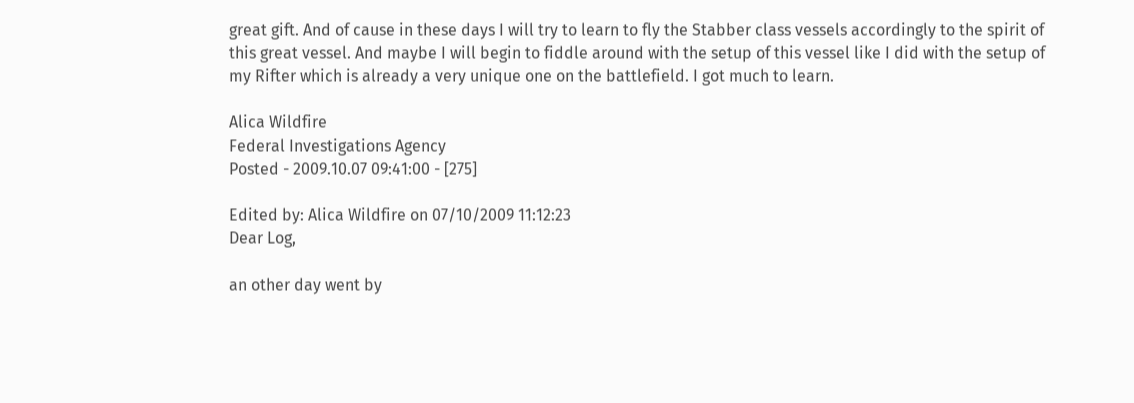great gift. And of cause in these days I will try to learn to fly the Stabber class vessels accordingly to the spirit of this great vessel. And maybe I will begin to fiddle around with the setup of this vessel like I did with the setup of my Rifter which is already a very unique one on the battlefield. I got much to learn.

Alica Wildfire
Federal Investigations Agency
Posted - 2009.10.07 09:41:00 - [275]

Edited by: Alica Wildfire on 07/10/2009 11:12:23
Dear Log,

an other day went by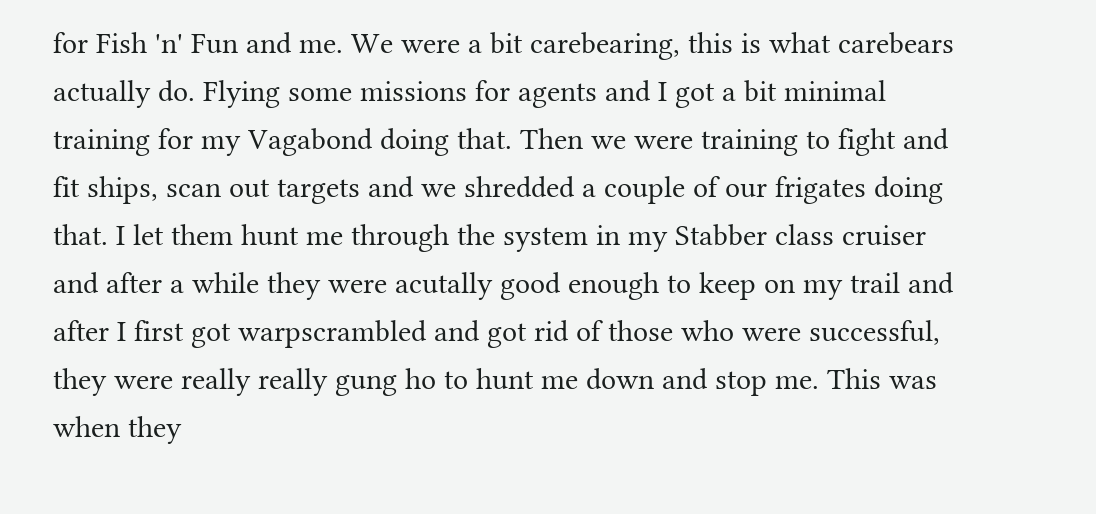for Fish 'n' Fun and me. We were a bit carebearing, this is what carebears actually do. Flying some missions for agents and I got a bit minimal training for my Vagabond doing that. Then we were training to fight and fit ships, scan out targets and we shredded a couple of our frigates doing that. I let them hunt me through the system in my Stabber class cruiser and after a while they were acutally good enough to keep on my trail and after I first got warpscrambled and got rid of those who were successful, they were really really gung ho to hunt me down and stop me. This was when they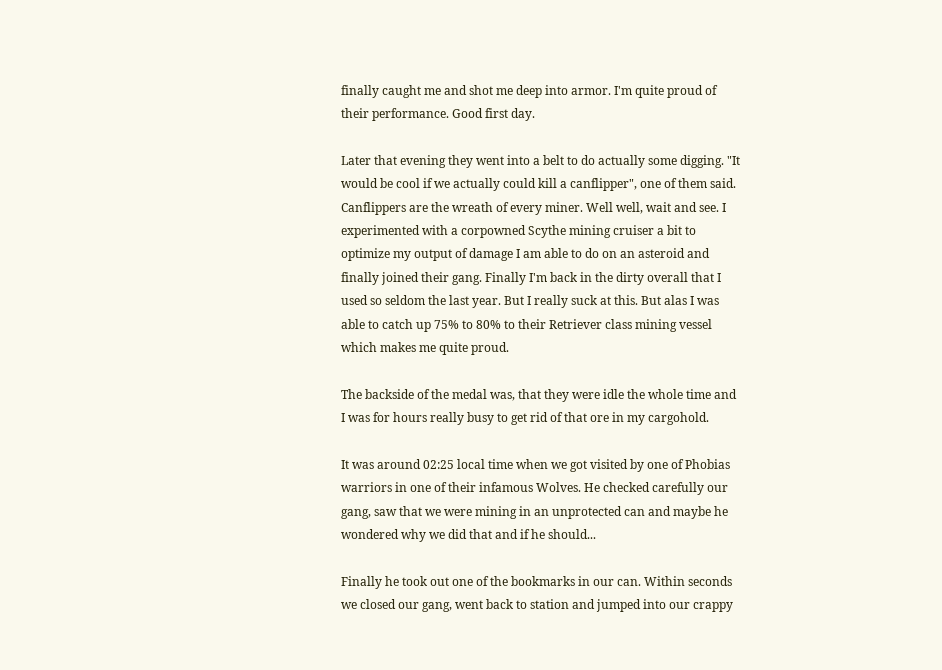finally caught me and shot me deep into armor. I'm quite proud of their performance. Good first day.

Later that evening they went into a belt to do actually some digging. "It would be cool if we actually could kill a canflipper", one of them said. Canflippers are the wreath of every miner. Well well, wait and see. I experimented with a corpowned Scythe mining cruiser a bit to optimize my output of damage I am able to do on an asteroid and finally joined their gang. Finally I'm back in the dirty overall that I used so seldom the last year. But I really suck at this. But alas I was able to catch up 75% to 80% to their Retriever class mining vessel which makes me quite proud.

The backside of the medal was, that they were idle the whole time and I was for hours really busy to get rid of that ore in my cargohold.

It was around 02:25 local time when we got visited by one of Phobias warriors in one of their infamous Wolves. He checked carefully our gang, saw that we were mining in an unprotected can and maybe he wondered why we did that and if he should...

Finally he took out one of the bookmarks in our can. Within seconds we closed our gang, went back to station and jumped into our crappy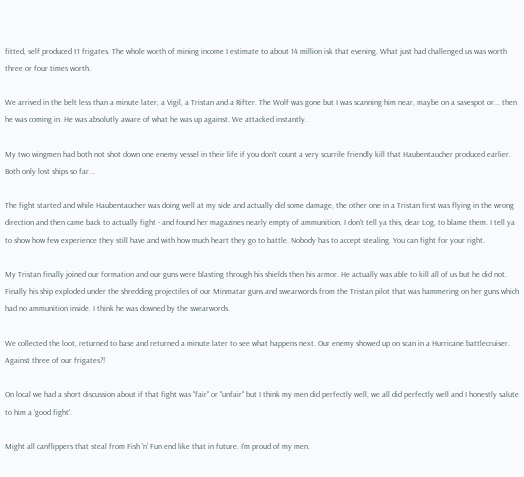fitted, self produced t1 frigates. The whole worth of mining income I estimate to about 14 million isk that evening. What just had challenged us was worth three or four times worth.

We arrived in the belt less than a minute later, a Vigil, a Tristan and a Rifter. The Wolf was gone but I was scanning him near, maybe on a savespot or... then he was coming in. He was absolutly aware of what he was up against. We attacked instantly.

My two wingmen had both not shot down one enemy vessel in their life if you don't count a very scurrile friendly kill that Haubentaucher produced earlier. Both only lost ships so far...

The fight started and while Haubentaucher was doing well at my side and actually did some damage, the other one in a Tristan first was flying in the wrong direction and then came back to actually fight - and found her magazines nearly empty of ammunition. I don't tell ya this, dear Log, to blame them. I tell ya to show how few experience they still have and with how much heart they go to battle. Nobody has to accept stealing. You can fight for your right.

My Tristan finally joined our formation and our guns were blasting through his shields then his armor. He actually was able to kill all of us but he did not. Finally his ship exploded under the shredding projectiles of our Minmatar guns and swearwords from the Tristan pilot that was hammering on her guns which had no ammunition inside. I think he was downed by the swearwords.

We collected the loot, returned to base and returned a minute later to see what happens next. Our enemy showed up on scan in a Hurricane battlecruiser. Against three of our frigates?!

On local we had a short discussion about if that fight was "fair" or "unfair" but I think my men did perfectly well, we all did perfectly well and I honestly salute to him a 'good fight'.

Might all canflippers that steal from Fish 'n' Fun end like that in future. I'm proud of my men.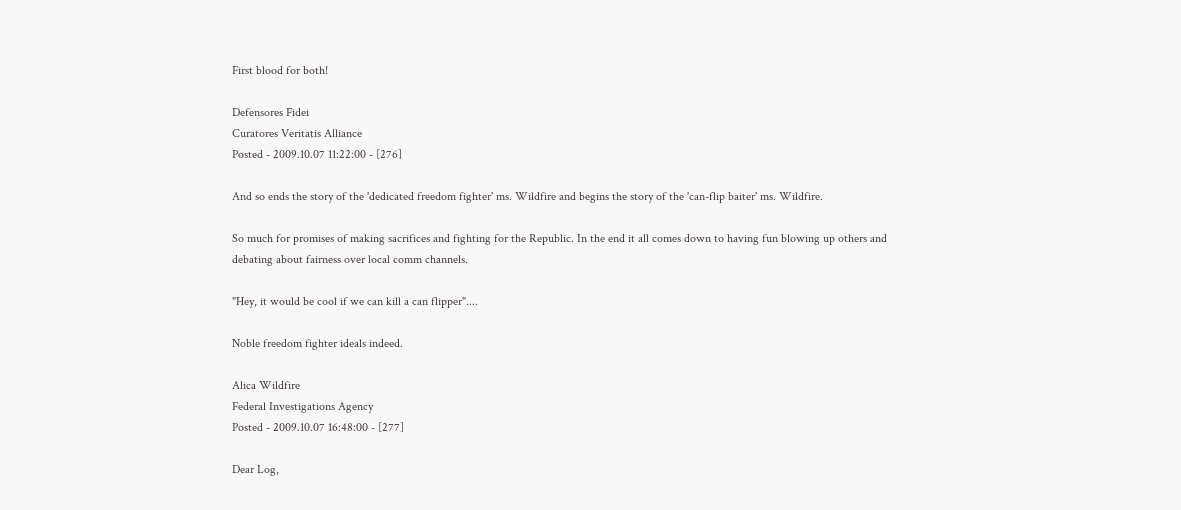First blood for both!

Defensores Fidei
Curatores Veritatis Alliance
Posted - 2009.10.07 11:22:00 - [276]

And so ends the story of the 'dedicated freedom fighter' ms. Wildfire and begins the story of the 'can-flip baiter' ms. Wildfire.

So much for promises of making sacrifices and fighting for the Republic. In the end it all comes down to having fun blowing up others and debating about fairness over local comm channels.

"Hey, it would be cool if we can kill a can flipper"....

Noble freedom fighter ideals indeed.

Alica Wildfire
Federal Investigations Agency
Posted - 2009.10.07 16:48:00 - [277]

Dear Log,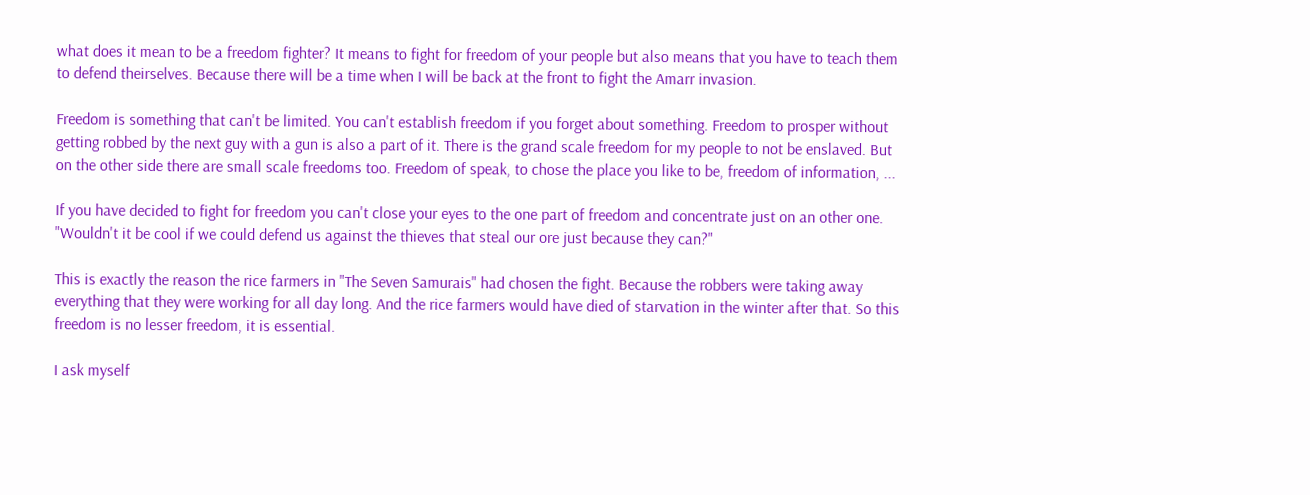what does it mean to be a freedom fighter? It means to fight for freedom of your people but also means that you have to teach them to defend theirselves. Because there will be a time when I will be back at the front to fight the Amarr invasion.

Freedom is something that can't be limited. You can't establish freedom if you forget about something. Freedom to prosper without getting robbed by the next guy with a gun is also a part of it. There is the grand scale freedom for my people to not be enslaved. But on the other side there are small scale freedoms too. Freedom of speak, to chose the place you like to be, freedom of information, ...

If you have decided to fight for freedom you can't close your eyes to the one part of freedom and concentrate just on an other one. "Wouldn't it be cool if we could defend us against the thieves that steal our ore just because they can?"

This is exactly the reason the rice farmers in "The Seven Samurais" had chosen the fight. Because the robbers were taking away everything that they were working for all day long. And the rice farmers would have died of starvation in the winter after that. So this freedom is no lesser freedom, it is essential.

I ask myself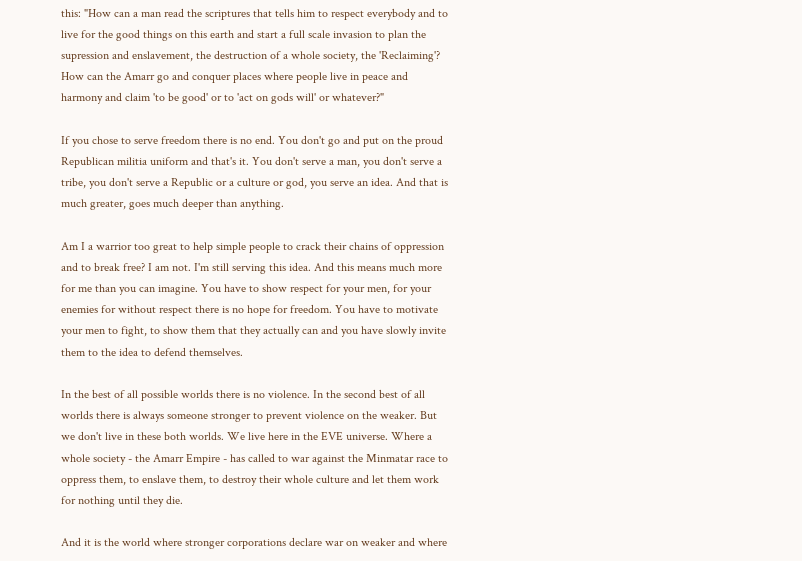this: "How can a man read the scriptures that tells him to respect everybody and to live for the good things on this earth and start a full scale invasion to plan the supression and enslavement, the destruction of a whole society, the 'Reclaiming'? How can the Amarr go and conquer places where people live in peace and harmony and claim 'to be good' or to 'act on gods will' or whatever?"

If you chose to serve freedom there is no end. You don't go and put on the proud Republican militia uniform and that's it. You don't serve a man, you don't serve a tribe, you don't serve a Republic or a culture or god, you serve an idea. And that is much greater, goes much deeper than anything.

Am I a warrior too great to help simple people to crack their chains of oppression and to break free? I am not. I'm still serving this idea. And this means much more for me than you can imagine. You have to show respect for your men, for your enemies for without respect there is no hope for freedom. You have to motivate your men to fight, to show them that they actually can and you have slowly invite them to the idea to defend themselves.

In the best of all possible worlds there is no violence. In the second best of all worlds there is always someone stronger to prevent violence on the weaker. But we don't live in these both worlds. We live here in the EVE universe. Where a whole society - the Amarr Empire - has called to war against the Minmatar race to oppress them, to enslave them, to destroy their whole culture and let them work for nothing until they die.

And it is the world where stronger corporations declare war on weaker and where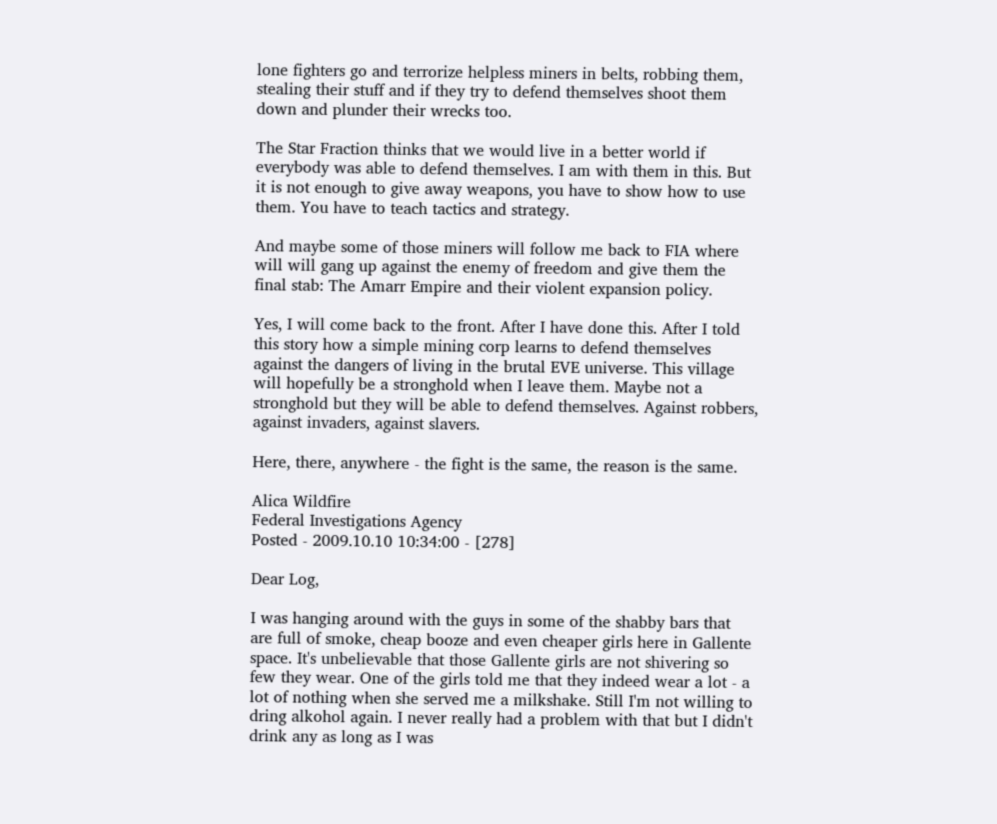lone fighters go and terrorize helpless miners in belts, robbing them, stealing their stuff and if they try to defend themselves shoot them down and plunder their wrecks too.

The Star Fraction thinks that we would live in a better world if everybody was able to defend themselves. I am with them in this. But it is not enough to give away weapons, you have to show how to use them. You have to teach tactics and strategy.

And maybe some of those miners will follow me back to FIA where will will gang up against the enemy of freedom and give them the final stab: The Amarr Empire and their violent expansion policy.

Yes, I will come back to the front. After I have done this. After I told this story how a simple mining corp learns to defend themselves against the dangers of living in the brutal EVE universe. This village will hopefully be a stronghold when I leave them. Maybe not a stronghold but they will be able to defend themselves. Against robbers, against invaders, against slavers.

Here, there, anywhere - the fight is the same, the reason is the same.

Alica Wildfire
Federal Investigations Agency
Posted - 2009.10.10 10:34:00 - [278]

Dear Log,

I was hanging around with the guys in some of the shabby bars that are full of smoke, cheap booze and even cheaper girls here in Gallente space. It's unbelievable that those Gallente girls are not shivering so few they wear. One of the girls told me that they indeed wear a lot - a lot of nothing when she served me a milkshake. Still I'm not willing to dring alkohol again. I never really had a problem with that but I didn't drink any as long as I was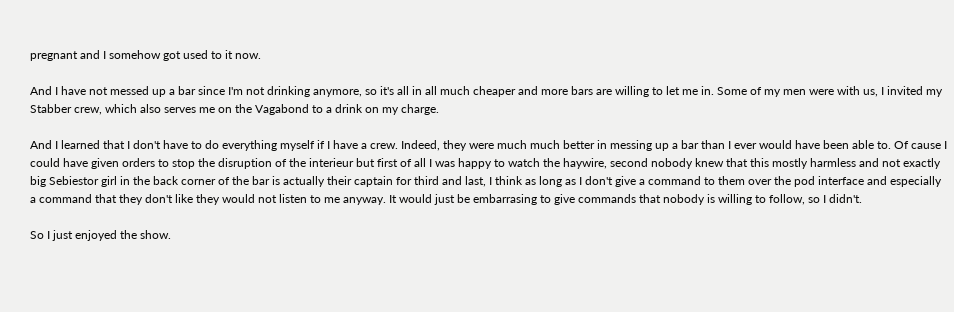pregnant and I somehow got used to it now.

And I have not messed up a bar since I'm not drinking anymore, so it's all in all much cheaper and more bars are willing to let me in. Some of my men were with us, I invited my Stabber crew, which also serves me on the Vagabond to a drink on my charge.

And I learned that I don't have to do everything myself if I have a crew. Indeed, they were much much better in messing up a bar than I ever would have been able to. Of cause I could have given orders to stop the disruption of the interieur but first of all I was happy to watch the haywire, second nobody knew that this mostly harmless and not exactly big Sebiestor girl in the back corner of the bar is actually their captain for third and last, I think as long as I don't give a command to them over the pod interface and especially a command that they don't like they would not listen to me anyway. It would just be embarrasing to give commands that nobody is willing to follow, so I didn't.

So I just enjoyed the show.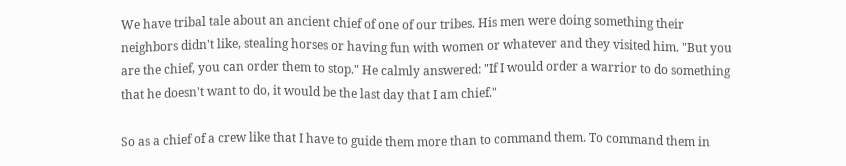We have tribal tale about an ancient chief of one of our tribes. His men were doing something their neighbors didn't like, stealing horses or having fun with women or whatever and they visited him. "But you are the chief, you can order them to stop." He calmly answered: "If I would order a warrior to do something that he doesn't want to do, it would be the last day that I am chief."

So as a chief of a crew like that I have to guide them more than to command them. To command them in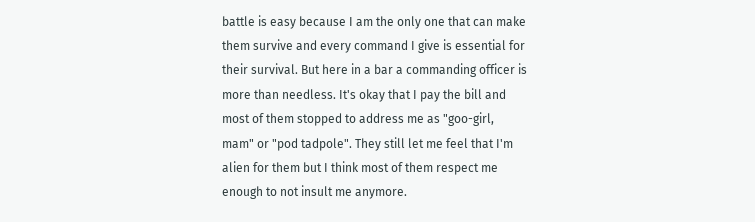battle is easy because I am the only one that can make them survive and every command I give is essential for their survival. But here in a bar a commanding officer is more than needless. It's okay that I pay the bill and most of them stopped to address me as "goo-girl, mam" or "pod tadpole". They still let me feel that I'm alien for them but I think most of them respect me enough to not insult me anymore.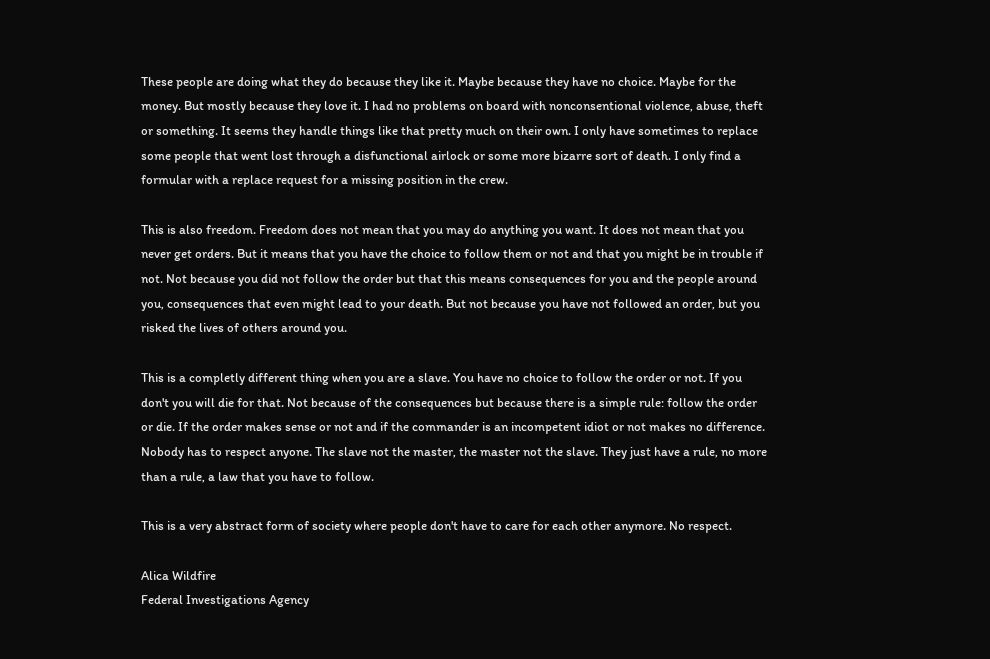These people are doing what they do because they like it. Maybe because they have no choice. Maybe for the money. But mostly because they love it. I had no problems on board with nonconsentional violence, abuse, theft or something. It seems they handle things like that pretty much on their own. I only have sometimes to replace some people that went lost through a disfunctional airlock or some more bizarre sort of death. I only find a formular with a replace request for a missing position in the crew.

This is also freedom. Freedom does not mean that you may do anything you want. It does not mean that you never get orders. But it means that you have the choice to follow them or not and that you might be in trouble if not. Not because you did not follow the order but that this means consequences for you and the people around you, consequences that even might lead to your death. But not because you have not followed an order, but you risked the lives of others around you.

This is a completly different thing when you are a slave. You have no choice to follow the order or not. If you don't you will die for that. Not because of the consequences but because there is a simple rule: follow the order or die. If the order makes sense or not and if the commander is an incompetent idiot or not makes no difference. Nobody has to respect anyone. The slave not the master, the master not the slave. They just have a rule, no more than a rule, a law that you have to follow.

This is a very abstract form of society where people don't have to care for each other anymore. No respect.

Alica Wildfire
Federal Investigations Agency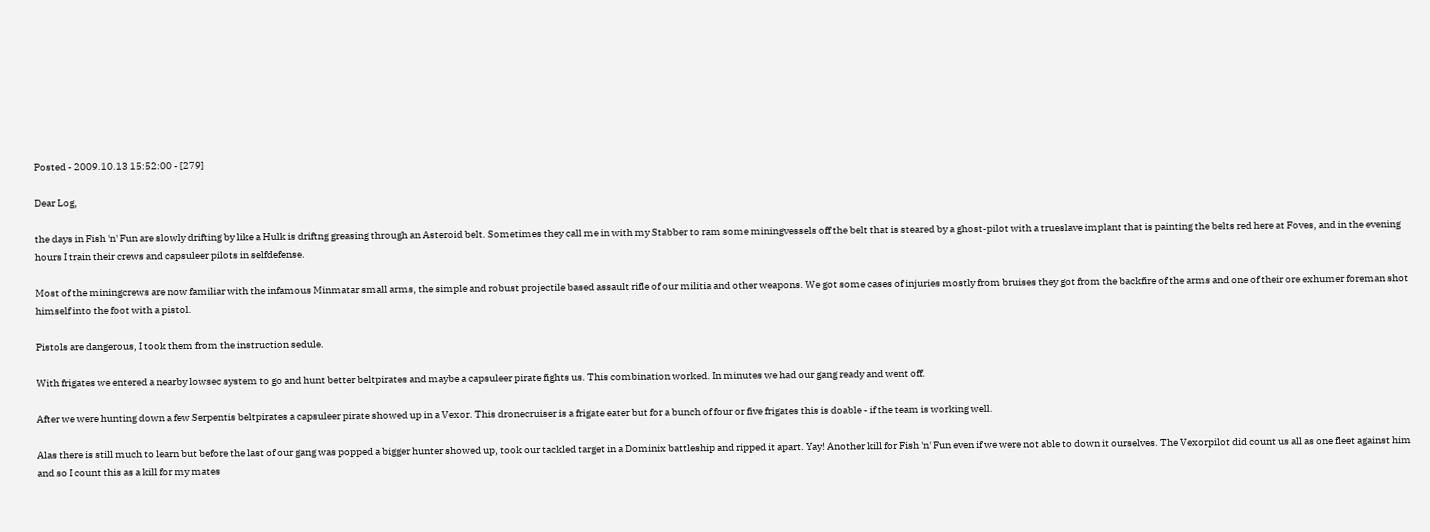Posted - 2009.10.13 15:52:00 - [279]

Dear Log,

the days in Fish 'n' Fun are slowly drifting by like a Hulk is driftng greasing through an Asteroid belt. Sometimes they call me in with my Stabber to ram some miningvessels off the belt that is steared by a ghost-pilot with a trueslave implant that is painting the belts red here at Foves, and in the evening hours I train their crews and capsuleer pilots in selfdefense.

Most of the miningcrews are now familiar with the infamous Minmatar small arms, the simple and robust projectile based assault rifle of our militia and other weapons. We got some cases of injuries mostly from bruises they got from the backfire of the arms and one of their ore exhumer foreman shot himself into the foot with a pistol.

Pistols are dangerous, I took them from the instruction sedule.

With frigates we entered a nearby lowsec system to go and hunt better beltpirates and maybe a capsuleer pirate fights us. This combination worked. In minutes we had our gang ready and went off.

After we were hunting down a few Serpentis beltpirates a capsuleer pirate showed up in a Vexor. This dronecruiser is a frigate eater but for a bunch of four or five frigates this is doable - if the team is working well.

Alas there is still much to learn but before the last of our gang was popped a bigger hunter showed up, took our tackled target in a Dominix battleship and ripped it apart. Yay! Another kill for Fish 'n' Fun even if we were not able to down it ourselves. The Vexorpilot did count us all as one fleet against him and so I count this as a kill for my mates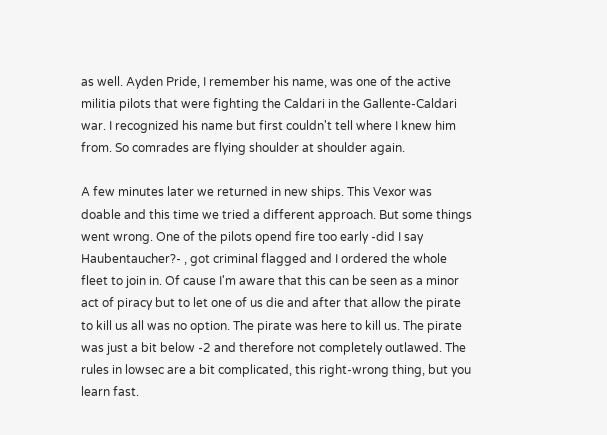as well. Ayden Pride, I remember his name, was one of the active militia pilots that were fighting the Caldari in the Gallente-Caldari war. I recognized his name but first couldn't tell where I knew him from. So comrades are flying shoulder at shoulder again.

A few minutes later we returned in new ships. This Vexor was doable and this time we tried a different approach. But some things went wrong. One of the pilots opend fire too early -did I say Haubentaucher?- , got criminal flagged and I ordered the whole fleet to join in. Of cause I'm aware that this can be seen as a minor act of piracy but to let one of us die and after that allow the pirate to kill us all was no option. The pirate was here to kill us. The pirate was just a bit below -2 and therefore not completely outlawed. The rules in lowsec are a bit complicated, this right-wrong thing, but you learn fast.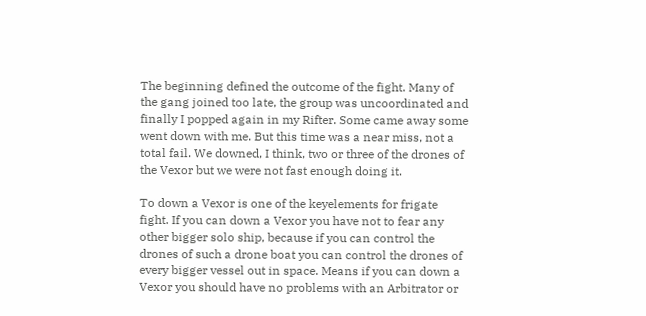The beginning defined the outcome of the fight. Many of the gang joined too late, the group was uncoordinated and finally I popped again in my Rifter. Some came away some went down with me. But this time was a near miss, not a total fail. We downed, I think, two or three of the drones of the Vexor but we were not fast enough doing it.

To down a Vexor is one of the keyelements for frigate fight. If you can down a Vexor you have not to fear any other bigger solo ship, because if you can control the drones of such a drone boat you can control the drones of every bigger vessel out in space. Means if you can down a Vexor you should have no problems with an Arbitrator or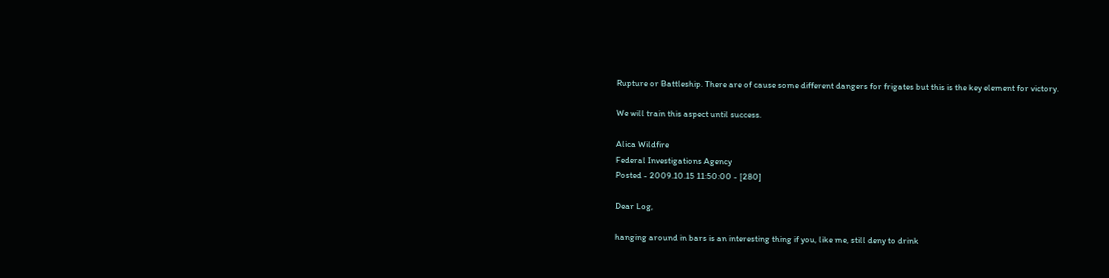Rupture or Battleship. There are of cause some different dangers for frigates but this is the key element for victory.

We will train this aspect until success.

Alica Wildfire
Federal Investigations Agency
Posted - 2009.10.15 11:50:00 - [280]

Dear Log,

hanging around in bars is an interesting thing if you, like me, still deny to drink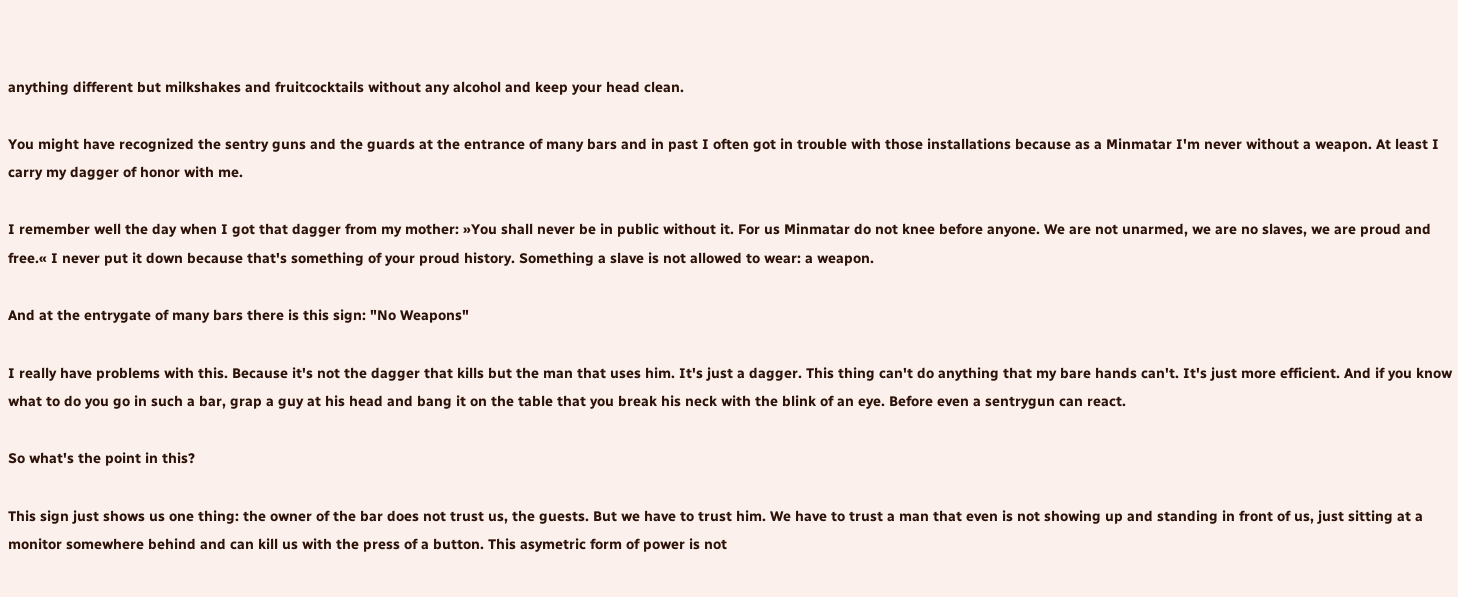anything different but milkshakes and fruitcocktails without any alcohol and keep your head clean.

You might have recognized the sentry guns and the guards at the entrance of many bars and in past I often got in trouble with those installations because as a Minmatar I'm never without a weapon. At least I carry my dagger of honor with me.

I remember well the day when I got that dagger from my mother: »You shall never be in public without it. For us Minmatar do not knee before anyone. We are not unarmed, we are no slaves, we are proud and free.« I never put it down because that's something of your proud history. Something a slave is not allowed to wear: a weapon.

And at the entrygate of many bars there is this sign: "No Weapons"

I really have problems with this. Because it's not the dagger that kills but the man that uses him. It's just a dagger. This thing can't do anything that my bare hands can't. It's just more efficient. And if you know what to do you go in such a bar, grap a guy at his head and bang it on the table that you break his neck with the blink of an eye. Before even a sentrygun can react.

So what's the point in this?

This sign just shows us one thing: the owner of the bar does not trust us, the guests. But we have to trust him. We have to trust a man that even is not showing up and standing in front of us, just sitting at a monitor somewhere behind and can kill us with the press of a button. This asymetric form of power is not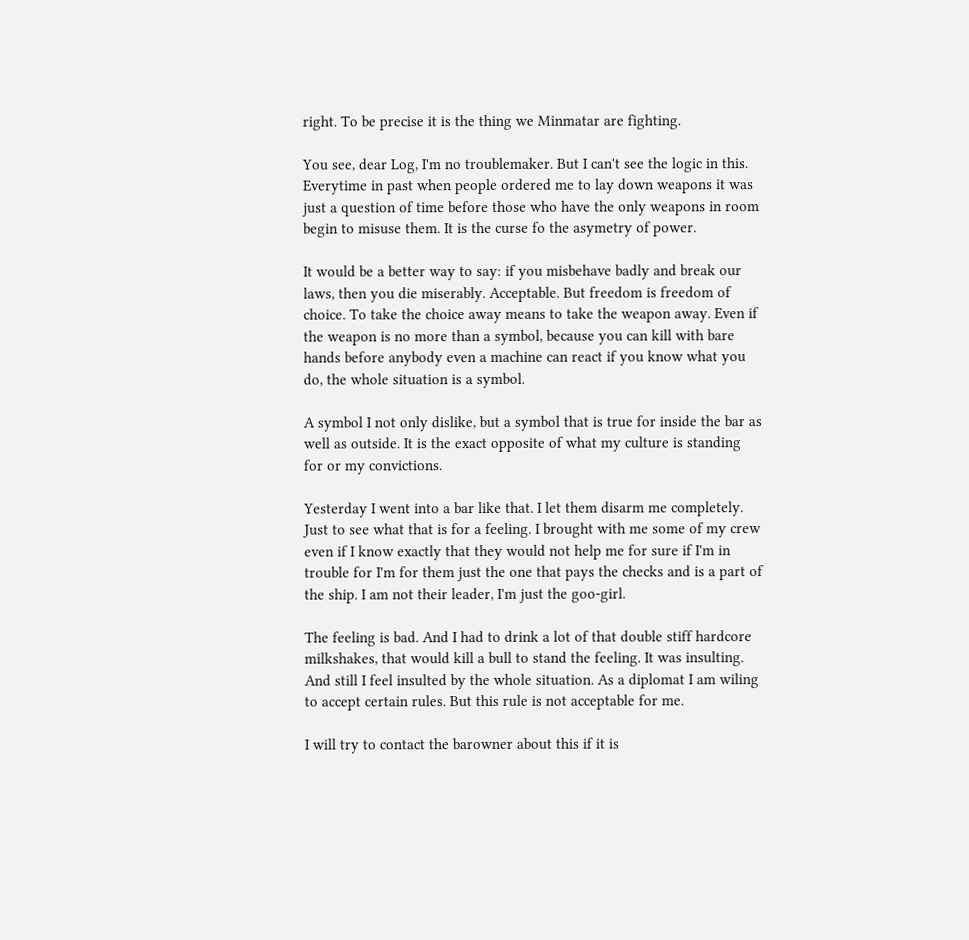right. To be precise it is the thing we Minmatar are fighting.

You see, dear Log, I'm no troublemaker. But I can't see the logic in this. Everytime in past when people ordered me to lay down weapons it was just a question of time before those who have the only weapons in room begin to misuse them. It is the curse fo the asymetry of power.

It would be a better way to say: if you misbehave badly and break our laws, then you die miserably. Acceptable. But freedom is freedom of choice. To take the choice away means to take the weapon away. Even if the weapon is no more than a symbol, because you can kill with bare hands before anybody even a machine can react if you know what you do, the whole situation is a symbol.

A symbol I not only dislike, but a symbol that is true for inside the bar as well as outside. It is the exact opposite of what my culture is standing for or my convictions.

Yesterday I went into a bar like that. I let them disarm me completely. Just to see what that is for a feeling. I brought with me some of my crew even if I know exactly that they would not help me for sure if I'm in trouble for I'm for them just the one that pays the checks and is a part of the ship. I am not their leader, I'm just the goo-girl.

The feeling is bad. And I had to drink a lot of that double stiff hardcore milkshakes, that would kill a bull to stand the feeling. It was insulting. And still I feel insulted by the whole situation. As a diplomat I am wiling to accept certain rules. But this rule is not acceptable for me.

I will try to contact the barowner about this if it is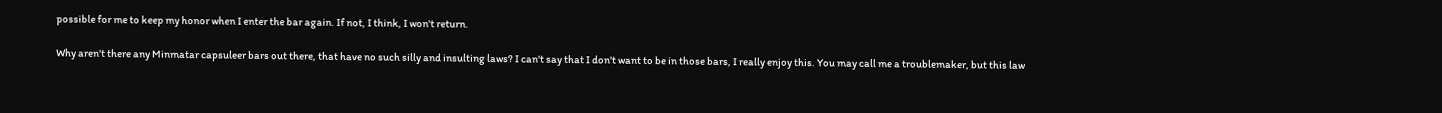possible for me to keep my honor when I enter the bar again. If not, I think, I won't return.

Why aren't there any Minmatar capsuleer bars out there, that have no such silly and insulting laws? I can't say that I don't want to be in those bars, I really enjoy this. You may call me a troublemaker, but this law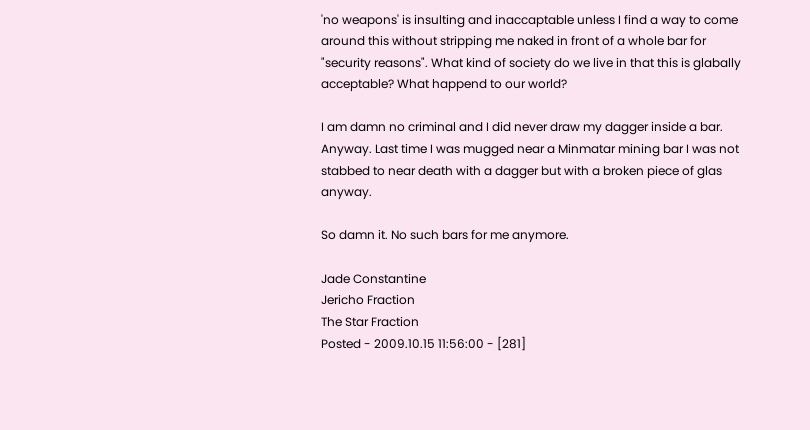'no weapons' is insulting and inaccaptable unless I find a way to come around this without stripping me naked in front of a whole bar for "security reasons". What kind of society do we live in that this is glabally acceptable? What happend to our world?

I am damn no criminal and I did never draw my dagger inside a bar. Anyway. Last time I was mugged near a Minmatar mining bar I was not stabbed to near death with a dagger but with a broken piece of glas anyway.

So damn it. No such bars for me anymore.

Jade Constantine
Jericho Fraction
The Star Fraction
Posted - 2009.10.15 11:56:00 - [281]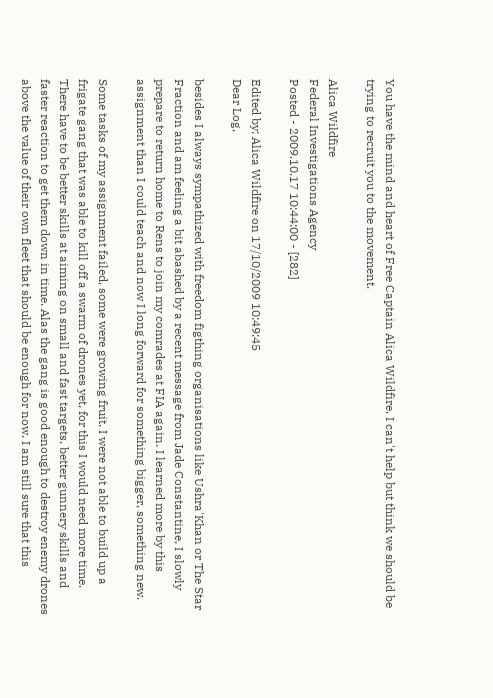You have the mind and heart of Free Captain Alica Wildfire. I can't help but think we should be trying to recruit you to the movement.

Alica Wildfire
Federal Investigations Agency
Posted - 2009.10.17 10:44:00 - [282]

Edited by: Alica Wildfire on 17/10/2009 10:49:45
Dear Log,

besides I always sympathized with freedom figthing organisations like Ushra'Khan or The Star Fraction and am feeling a bit abashed by a recent message from Jade Constantine, I slowly prepare to return home to Rens to join my comrades at FIA again. I learned more by this assignment than I could teach and now I long forward for something bigger, something new.

Some tasks of my assignment failed, some were growing fruit. I were not able to build up a frigate gang that was able to kill off a swarm of drones yet, for this I would need more time. There have to be better skills at aiming on small and fast targets, better gunnery skills and faster reaction to get them down in time. Alas the gang is good enough to destroy enemy drones above the value of their own fleet that should be enough for now. I am still sure that this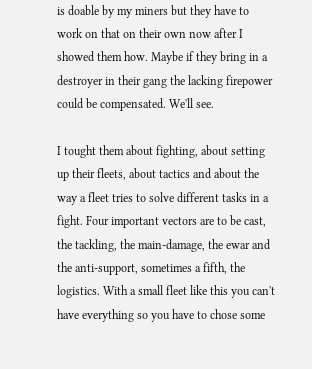is doable by my miners but they have to work on that on their own now after I showed them how. Maybe if they bring in a destroyer in their gang the lacking firepower could be compensated. We'll see.

I tought them about fighting, about setting up their fleets, about tactics and about the way a fleet tries to solve different tasks in a fight. Four important vectors are to be cast, the tackling, the main-damage, the ewar and the anti-support, sometimes a fifth, the logistics. With a small fleet like this you can't have everything so you have to chose some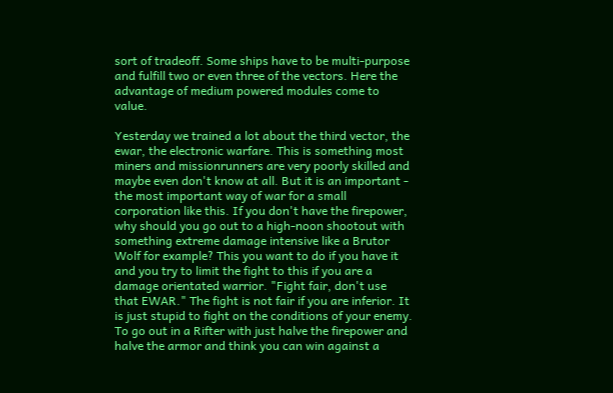sort of tradeoff. Some ships have to be multi-purpose and fulfill two or even three of the vectors. Here the advantage of medium powered modules come to value.

Yesterday we trained a lot about the third vector, the ewar, the electronic warfare. This is something most miners and missionrunners are very poorly skilled and maybe even don't know at all. But it is an important - the most important way of war for a small corporation like this. If you don't have the firepower, why should you go out to a high-noon shootout with something extreme damage intensive like a Brutor Wolf for example? This you want to do if you have it and you try to limit the fight to this if you are a damage orientated warrior. "Fight fair, don't use that EWAR." The fight is not fair if you are inferior. It is just stupid to fight on the conditions of your enemy. To go out in a Rifter with just halve the firepower and halve the armor and think you can win against a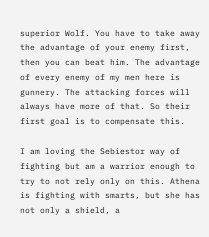superior Wolf. You have to take away the advantage of your enemy first, then you can beat him. The advantage of every enemy of my men here is gunnery. The attacking forces will always have more of that. So their first goal is to compensate this.

I am loving the Sebiestor way of fighting but am a warrior enough to try to not rely only on this. Athena is fighting with smarts, but she has not only a shield, a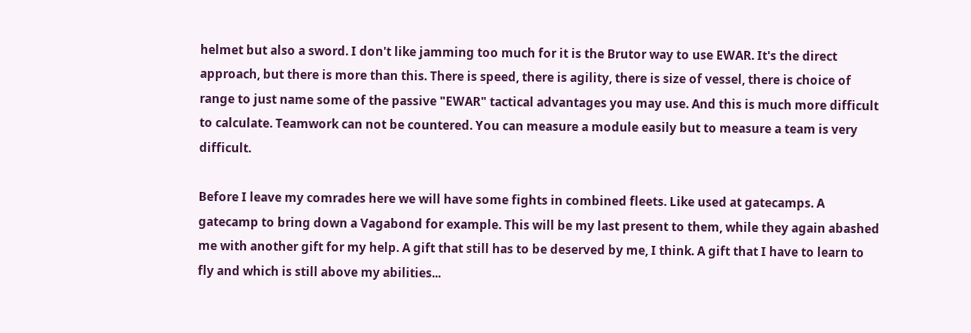helmet but also a sword. I don't like jamming too much for it is the Brutor way to use EWAR. It's the direct approach, but there is more than this. There is speed, there is agility, there is size of vessel, there is choice of range to just name some of the passive "EWAR" tactical advantages you may use. And this is much more difficult to calculate. Teamwork can not be countered. You can measure a module easily but to measure a team is very difficult.

Before I leave my comrades here we will have some fights in combined fleets. Like used at gatecamps. A gatecamp to bring down a Vagabond for example. This will be my last present to them, while they again abashed me with another gift for my help. A gift that still has to be deserved by me, I think. A gift that I have to learn to fly and which is still above my abilities...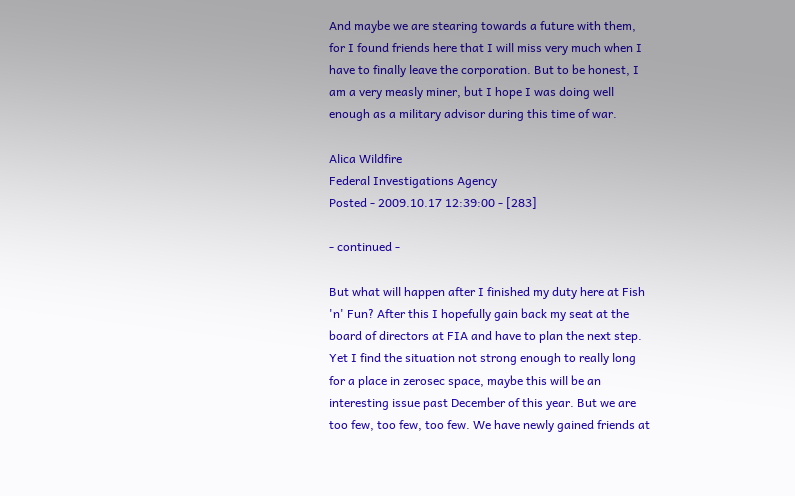And maybe we are stearing towards a future with them, for I found friends here that I will miss very much when I have to finally leave the corporation. But to be honest, I am a very measly miner, but I hope I was doing well enough as a military advisor during this time of war.

Alica Wildfire
Federal Investigations Agency
Posted - 2009.10.17 12:39:00 - [283]

- continued -

But what will happen after I finished my duty here at Fish 'n' Fun? After this I hopefully gain back my seat at the board of directors at FIA and have to plan the next step. Yet I find the situation not strong enough to really long for a place in zerosec space, maybe this will be an interesting issue past December of this year. But we are too few, too few, too few. We have newly gained friends at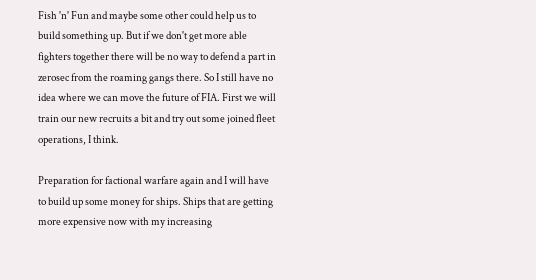Fish 'n' Fun and maybe some other could help us to build something up. But if we don't get more able fighters together there will be no way to defend a part in zerosec from the roaming gangs there. So I still have no idea where we can move the future of FIA. First we will train our new recruits a bit and try out some joined fleet operations, I think.

Preparation for factional warfare again and I will have to build up some money for ships. Ships that are getting more expensive now with my increasing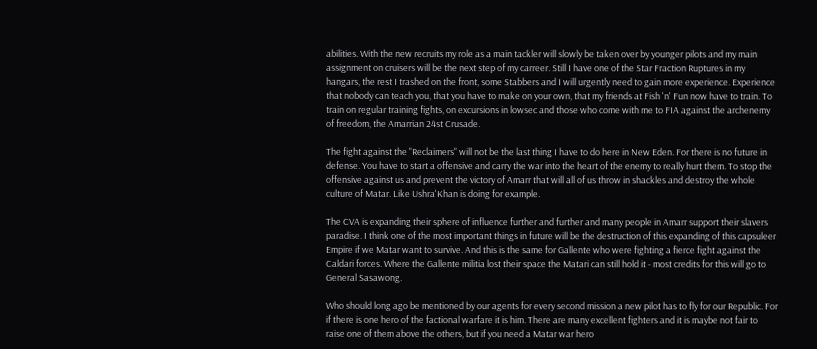abilities. With the new recruits my role as a main tackler will slowly be taken over by younger pilots and my main assignment on cruisers will be the next step of my carreer. Still I have one of the Star Fraction Ruptures in my hangars, the rest I trashed on the front, some Stabbers and I will urgently need to gain more experience. Experience that nobody can teach you, that you have to make on your own, that my friends at Fish 'n' Fun now have to train. To train on regular training fights, on excursions in lowsec and those who come with me to FIA against the archenemy of freedom, the Amarrian 24st Crusade.

The fight against the "Reclaimers" will not be the last thing I have to do here in New Eden. For there is no future in defense. You have to start a offensive and carry the war into the heart of the enemy to really hurt them. To stop the offensive against us and prevent the victory of Amarr that will all of us throw in shackles and destroy the whole culture of Matar. Like Ushra'Khan is doing for example.

The CVA is expanding their sphere of influence further and further and many people in Amarr support their slavers paradise. I think one of the most important things in future will be the destruction of this expanding of this capsuleer Empire if we Matar want to survive. And this is the same for Gallente who were fighting a fierce fight against the Caldari forces. Where the Gallente militia lost their space the Matari can still hold it - most credits for this will go to General Sasawong.

Who should long ago be mentioned by our agents for every second mission a new pilot has to fly for our Republic. For if there is one hero of the factional warfare it is him. There are many excellent fighters and it is maybe not fair to raise one of them above the others, but if you need a Matar war hero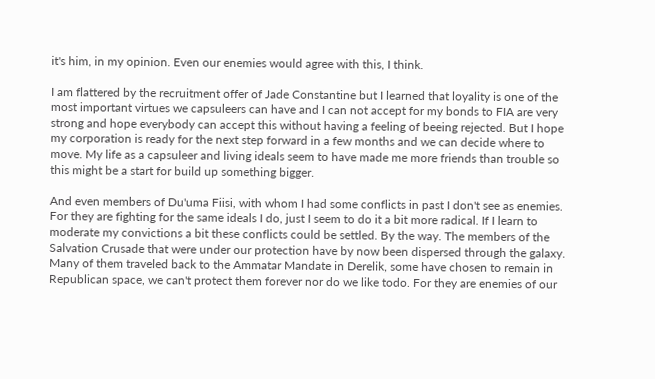it's him, in my opinion. Even our enemies would agree with this, I think.

I am flattered by the recruitment offer of Jade Constantine but I learned that loyality is one of the most important virtues we capsuleers can have and I can not accept for my bonds to FIA are very strong and hope everybody can accept this without having a feeling of beeing rejected. But I hope my corporation is ready for the next step forward in a few months and we can decide where to move. My life as a capsuleer and living ideals seem to have made me more friends than trouble so this might be a start for build up something bigger.

And even members of Du'uma Fiisi, with whom I had some conflicts in past I don't see as enemies. For they are fighting for the same ideals I do, just I seem to do it a bit more radical. If I learn to moderate my convictions a bit these conflicts could be settled. By the way. The members of the Salvation Crusade that were under our protection have by now been dispersed through the galaxy. Many of them traveled back to the Ammatar Mandate in Derelik, some have chosen to remain in Republican space, we can't protect them forever nor do we like todo. For they are enemies of our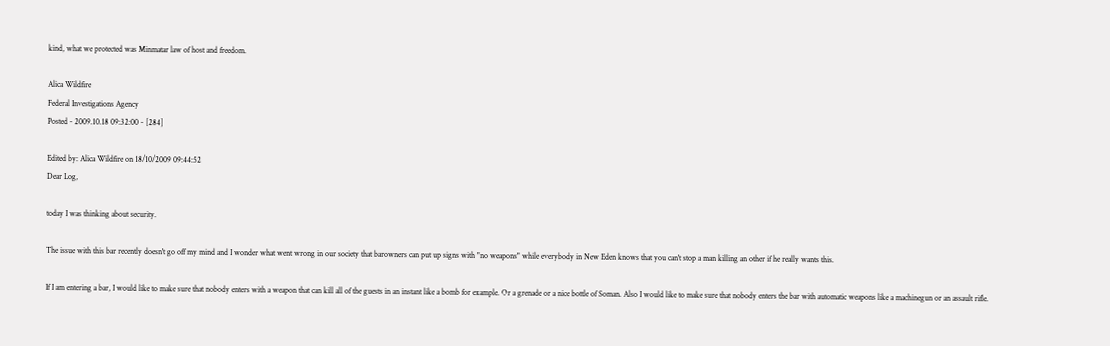kind, what we protected was Minmatar law of host and freedom.

Alica Wildfire
Federal Investigations Agency
Posted - 2009.10.18 09:32:00 - [284]

Edited by: Alica Wildfire on 18/10/2009 09:44:52
Dear Log,

today I was thinking about security.

The issue with this bar recently doesn't go off my mind and I wonder what went wrong in our society that barowners can put up signs with "no weapons" while everybody in New Eden knows that you can't stop a man killing an other if he really wants this.

If I am entering a bar, I would like to make sure that nobody enters with a weapon that can kill all of the guests in an instant like a bomb for example. Or a grenade or a nice bottle of Soman. Also I would like to make sure that nobody enters the bar with automatic weapons like a machinegun or an assault rifle.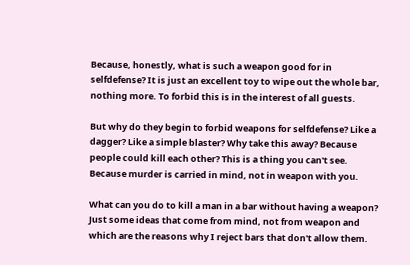Because, honestly, what is such a weapon good for in selfdefense? It is just an excellent toy to wipe out the whole bar, nothing more. To forbid this is in the interest of all guests.

But why do they begin to forbid weapons for selfdefense? Like a dagger? Like a simple blaster? Why take this away? Because people could kill each other? This is a thing you can't see. Because murder is carried in mind, not in weapon with you.

What can you do to kill a man in a bar without having a weapon? Just some ideas that come from mind, not from weapon and which are the reasons why I reject bars that don't allow them.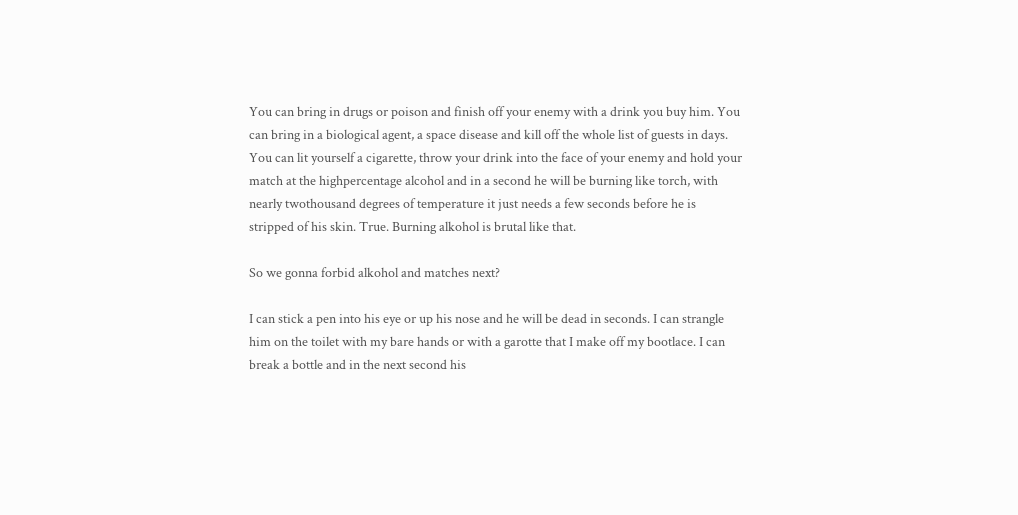You can bring in drugs or poison and finish off your enemy with a drink you buy him. You can bring in a biological agent, a space disease and kill off the whole list of guests in days. You can lit yourself a cigarette, throw your drink into the face of your enemy and hold your match at the highpercentage alcohol and in a second he will be burning like torch, with nearly twothousand degrees of temperature it just needs a few seconds before he is stripped of his skin. True. Burning alkohol is brutal like that.

So we gonna forbid alkohol and matches next?

I can stick a pen into his eye or up his nose and he will be dead in seconds. I can strangle him on the toilet with my bare hands or with a garotte that I make off my bootlace. I can break a bottle and in the next second his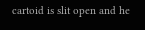cartoid is slit open and he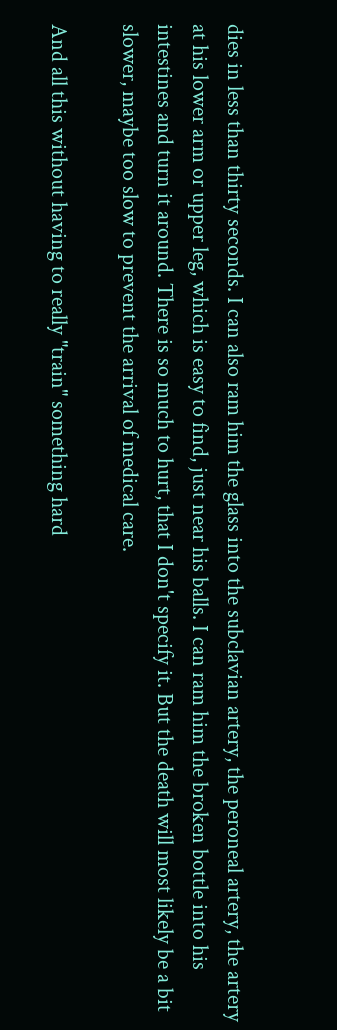dies in less than thirty seconds. I can also ram him the glass into the subclavian artery, the peroneal artery, the artery at his lower arm or upper leg, which is easy to find, just near his balls. I can ram him the broken bottle into his intestines and turn it around. There is so much to hurt, that I don't specify it. But the death will most likely be a bit slower, maybe too slow to prevent the arrival of medical care.

And all this without having to really "train" something hard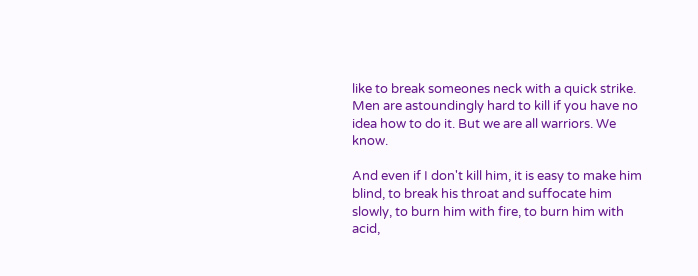like to break someones neck with a quick strike. Men are astoundingly hard to kill if you have no idea how to do it. But we are all warriors. We know.

And even if I don't kill him, it is easy to make him blind, to break his throat and suffocate him slowly, to burn him with fire, to burn him with acid,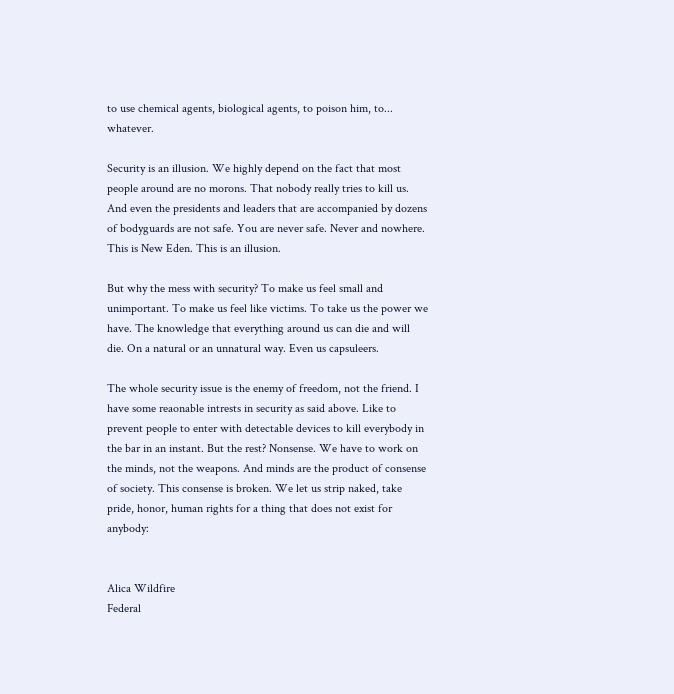to use chemical agents, biological agents, to poison him, to... whatever.

Security is an illusion. We highly depend on the fact that most people around are no morons. That nobody really tries to kill us. And even the presidents and leaders that are accompanied by dozens of bodyguards are not safe. You are never safe. Never and nowhere. This is New Eden. This is an illusion.

But why the mess with security? To make us feel small and unimportant. To make us feel like victims. To take us the power we have. The knowledge that everything around us can die and will die. On a natural or an unnatural way. Even us capsuleers.

The whole security issue is the enemy of freedom, not the friend. I have some reaonable intrests in security as said above. Like to prevent people to enter with detectable devices to kill everybody in the bar in an instant. But the rest? Nonsense. We have to work on the minds, not the weapons. And minds are the product of consense of society. This consense is broken. We let us strip naked, take pride, honor, human rights for a thing that does not exist for anybody:


Alica Wildfire
Federal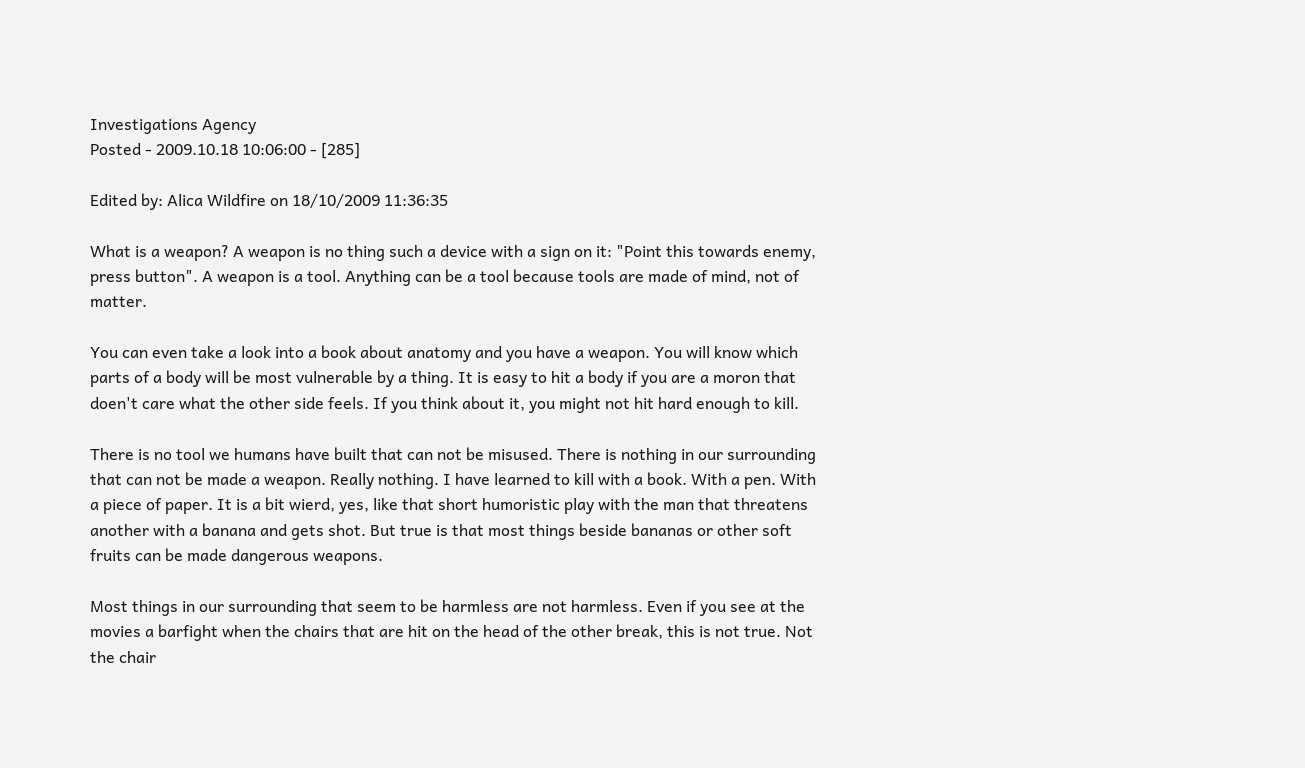Investigations Agency
Posted - 2009.10.18 10:06:00 - [285]

Edited by: Alica Wildfire on 18/10/2009 11:36:35

What is a weapon? A weapon is no thing such a device with a sign on it: "Point this towards enemy, press button". A weapon is a tool. Anything can be a tool because tools are made of mind, not of matter.

You can even take a look into a book about anatomy and you have a weapon. You will know which parts of a body will be most vulnerable by a thing. It is easy to hit a body if you are a moron that doen't care what the other side feels. If you think about it, you might not hit hard enough to kill.

There is no tool we humans have built that can not be misused. There is nothing in our surrounding that can not be made a weapon. Really nothing. I have learned to kill with a book. With a pen. With a piece of paper. It is a bit wierd, yes, like that short humoristic play with the man that threatens another with a banana and gets shot. But true is that most things beside bananas or other soft fruits can be made dangerous weapons.

Most things in our surrounding that seem to be harmless are not harmless. Even if you see at the movies a barfight when the chairs that are hit on the head of the other break, this is not true. Not the chair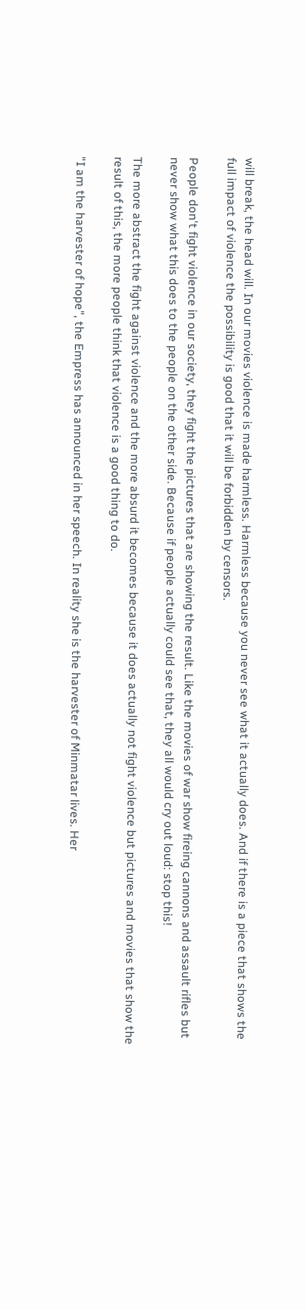will break, the head will. In our movies violence is made harmless. Harmless because you never see what it actually does. And if there is a piece that shows the full impact of violence the possibility is good that it will be forbidden by censors.

People don't fight violence in our society, they fight the pictures that are showing the result. Like the movies of war show fireing cannons and assault rifles but never show what this does to the people on the other side. Because if people actually could see that, they all would cry out loud: stop this!

The more abstract the fight against violence and the more absurd it becomes because it does actually not fight violence but pictures and movies that show the result of this, the more people think that violence is a good thing to do.

"I am the harvester of hope", the Empress has announced in her speech. In reality she is the harvester of Minmatar lives. Her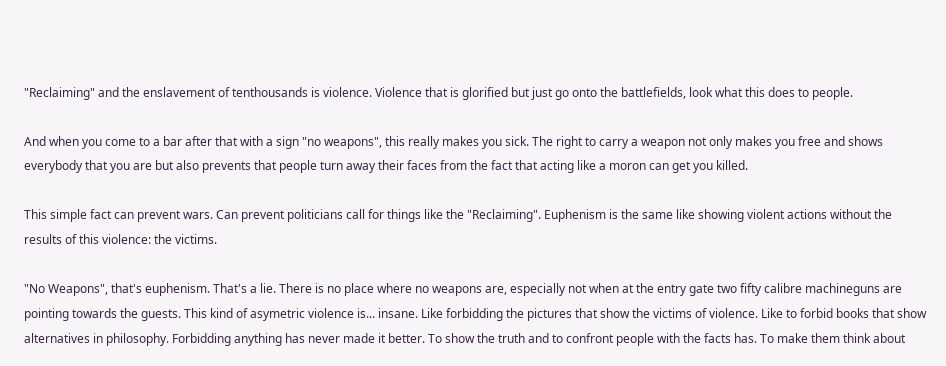"Reclaiming" and the enslavement of tenthousands is violence. Violence that is glorified but just go onto the battlefields, look what this does to people.

And when you come to a bar after that with a sign "no weapons", this really makes you sick. The right to carry a weapon not only makes you free and shows everybody that you are but also prevents that people turn away their faces from the fact that acting like a moron can get you killed.

This simple fact can prevent wars. Can prevent politicians call for things like the "Reclaiming". Euphenism is the same like showing violent actions without the results of this violence: the victims.

"No Weapons", that's euphenism. That's a lie. There is no place where no weapons are, especially not when at the entry gate two fifty calibre machineguns are pointing towards the guests. This kind of asymetric violence is... insane. Like forbidding the pictures that show the victims of violence. Like to forbid books that show alternatives in philosophy. Forbidding anything has never made it better. To show the truth and to confront people with the facts has. To make them think about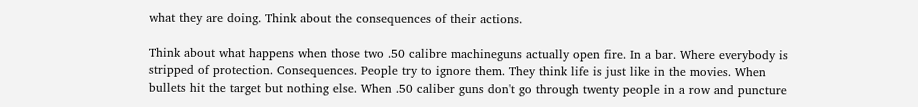what they are doing. Think about the consequences of their actions.

Think about what happens when those two .50 calibre machineguns actually open fire. In a bar. Where everybody is stripped of protection. Consequences. People try to ignore them. They think life is just like in the movies. When bullets hit the target but nothing else. When .50 caliber guns don't go through twenty people in a row and puncture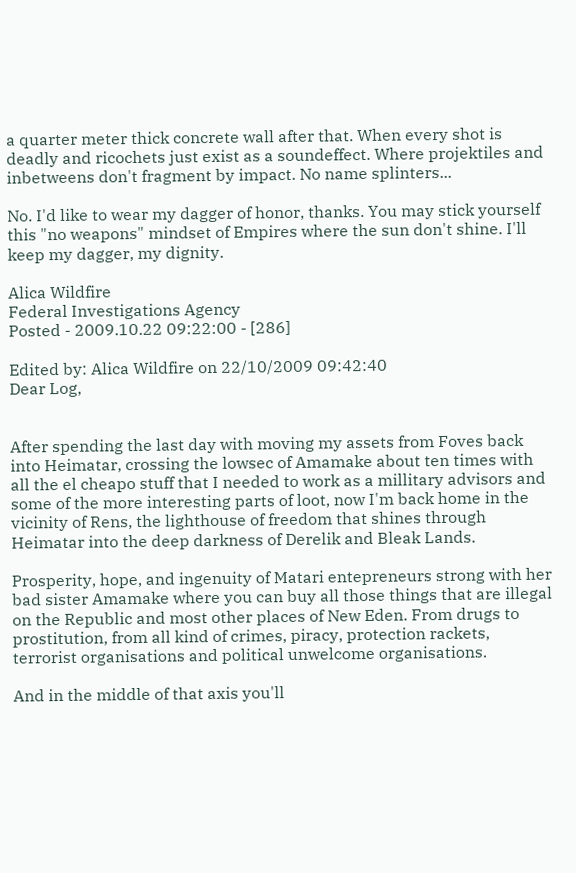a quarter meter thick concrete wall after that. When every shot is deadly and ricochets just exist as a soundeffect. Where projektiles and inbetweens don't fragment by impact. No name splinters...

No. I'd like to wear my dagger of honor, thanks. You may stick yourself this "no weapons" mindset of Empires where the sun don't shine. I'll keep my dagger, my dignity.

Alica Wildfire
Federal Investigations Agency
Posted - 2009.10.22 09:22:00 - [286]

Edited by: Alica Wildfire on 22/10/2009 09:42:40
Dear Log,


After spending the last day with moving my assets from Foves back into Heimatar, crossing the lowsec of Amamake about ten times with all the el cheapo stuff that I needed to work as a millitary advisors and some of the more interesting parts of loot, now I'm back home in the vicinity of Rens, the lighthouse of freedom that shines through Heimatar into the deep darkness of Derelik and Bleak Lands.

Prosperity, hope, and ingenuity of Matari entepreneurs strong with her bad sister Amamake where you can buy all those things that are illegal on the Republic and most other places of New Eden. From drugs to prostitution, from all kind of crimes, piracy, protection rackets, terrorist organisations and political unwelcome organisations.

And in the middle of that axis you'll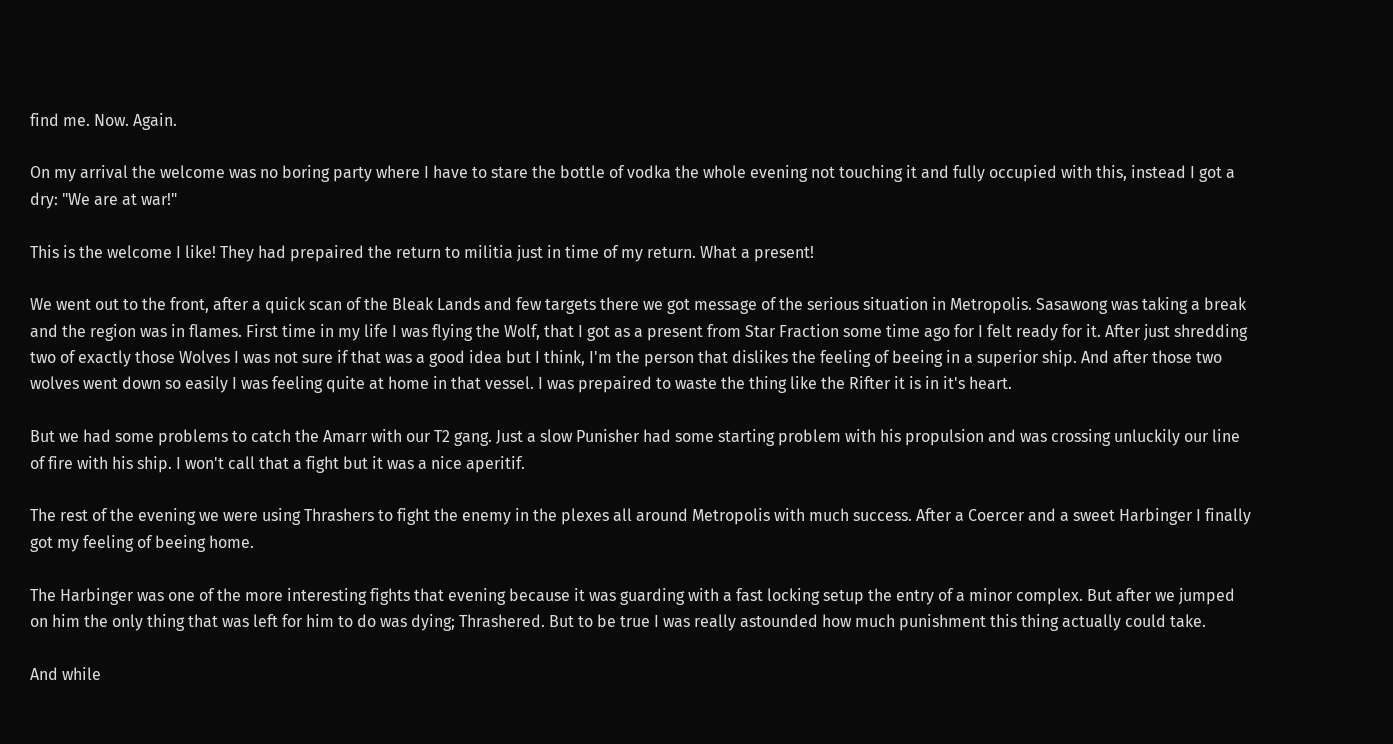find me. Now. Again.

On my arrival the welcome was no boring party where I have to stare the bottle of vodka the whole evening not touching it and fully occupied with this, instead I got a dry: "We are at war!"

This is the welcome I like! They had prepaired the return to militia just in time of my return. What a present!

We went out to the front, after a quick scan of the Bleak Lands and few targets there we got message of the serious situation in Metropolis. Sasawong was taking a break and the region was in flames. First time in my life I was flying the Wolf, that I got as a present from Star Fraction some time ago for I felt ready for it. After just shredding two of exactly those Wolves I was not sure if that was a good idea but I think, I'm the person that dislikes the feeling of beeing in a superior ship. And after those two wolves went down so easily I was feeling quite at home in that vessel. I was prepaired to waste the thing like the Rifter it is in it's heart.

But we had some problems to catch the Amarr with our T2 gang. Just a slow Punisher had some starting problem with his propulsion and was crossing unluckily our line of fire with his ship. I won't call that a fight but it was a nice aperitif.

The rest of the evening we were using Thrashers to fight the enemy in the plexes all around Metropolis with much success. After a Coercer and a sweet Harbinger I finally got my feeling of beeing home.

The Harbinger was one of the more interesting fights that evening because it was guarding with a fast locking setup the entry of a minor complex. But after we jumped on him the only thing that was left for him to do was dying; Thrashered. But to be true I was really astounded how much punishment this thing actually could take.

And while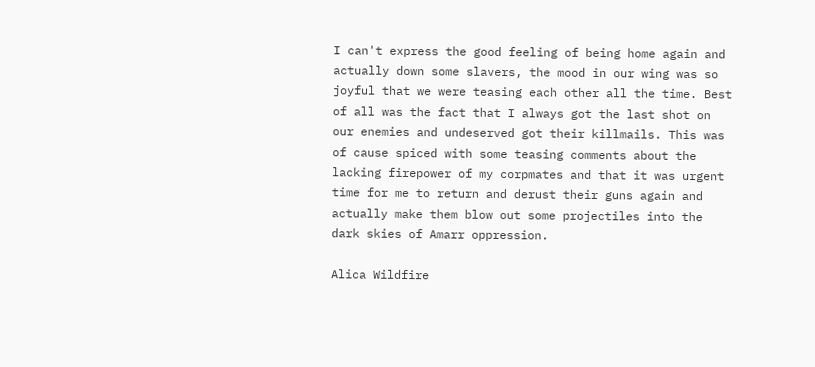I can't express the good feeling of being home again and actually down some slavers, the mood in our wing was so joyful that we were teasing each other all the time. Best of all was the fact that I always got the last shot on our enemies and undeserved got their killmails. This was of cause spiced with some teasing comments about the lacking firepower of my corpmates and that it was urgent time for me to return and derust their guns again and actually make them blow out some projectiles into the dark skies of Amarr oppression.

Alica Wildfire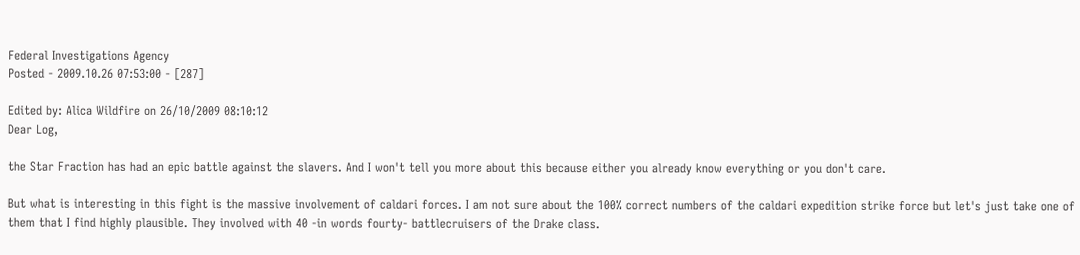Federal Investigations Agency
Posted - 2009.10.26 07:53:00 - [287]

Edited by: Alica Wildfire on 26/10/2009 08:10:12
Dear Log,

the Star Fraction has had an epic battle against the slavers. And I won't tell you more about this because either you already know everything or you don't care.

But what is interesting in this fight is the massive involvement of caldari forces. I am not sure about the 100% correct numbers of the caldari expedition strike force but let's just take one of them that I find highly plausible. They involved with 40 -in words fourty- battlecruisers of the Drake class.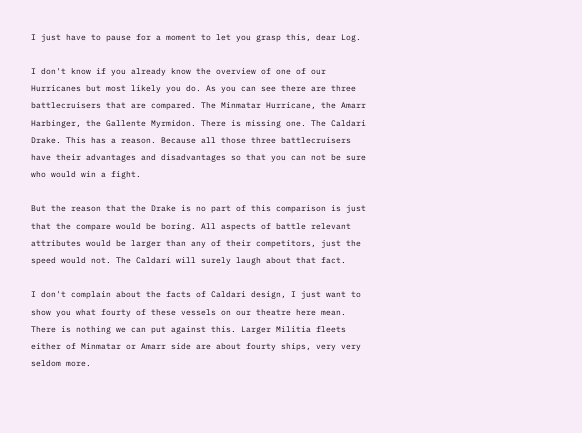I just have to pause for a moment to let you grasp this, dear Log.

I don't know if you already know the overview of one of our Hurricanes but most likely you do. As you can see there are three battlecruisers that are compared. The Minmatar Hurricane, the Amarr Harbinger, the Gallente Myrmidon. There is missing one. The Caldari Drake. This has a reason. Because all those three battlecruisers have their advantages and disadvantages so that you can not be sure who would win a fight.

But the reason that the Drake is no part of this comparison is just that the compare would be boring. All aspects of battle relevant attributes would be larger than any of their competitors, just the speed would not. The Caldari will surely laugh about that fact.

I don't complain about the facts of Caldari design, I just want to show you what fourty of these vessels on our theatre here mean. There is nothing we can put against this. Larger Militia fleets either of Minmatar or Amarr side are about fourty ships, very very seldom more.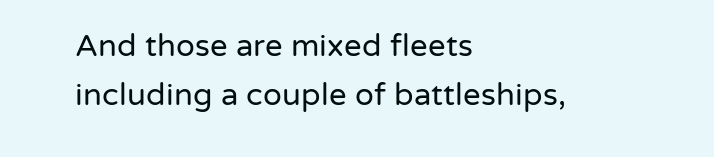And those are mixed fleets including a couple of battleships,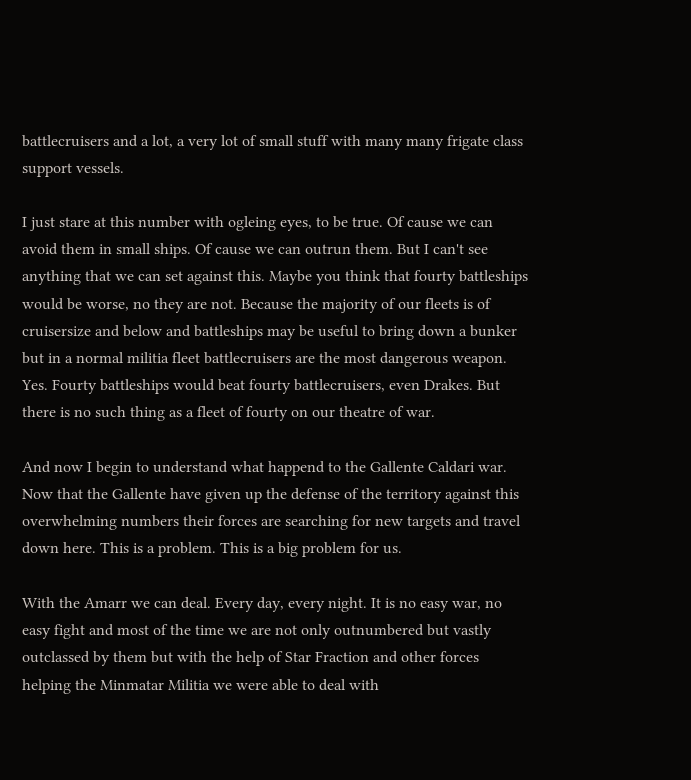battlecruisers and a lot, a very lot of small stuff with many many frigate class support vessels.

I just stare at this number with ogleing eyes, to be true. Of cause we can avoid them in small ships. Of cause we can outrun them. But I can't see anything that we can set against this. Maybe you think that fourty battleships would be worse, no they are not. Because the majority of our fleets is of cruisersize and below and battleships may be useful to bring down a bunker but in a normal militia fleet battlecruisers are the most dangerous weapon. Yes. Fourty battleships would beat fourty battlecruisers, even Drakes. But there is no such thing as a fleet of fourty on our theatre of war.

And now I begin to understand what happend to the Gallente Caldari war. Now that the Gallente have given up the defense of the territory against this overwhelming numbers their forces are searching for new targets and travel down here. This is a problem. This is a big problem for us.

With the Amarr we can deal. Every day, every night. It is no easy war, no easy fight and most of the time we are not only outnumbered but vastly outclassed by them but with the help of Star Fraction and other forces helping the Minmatar Militia we were able to deal with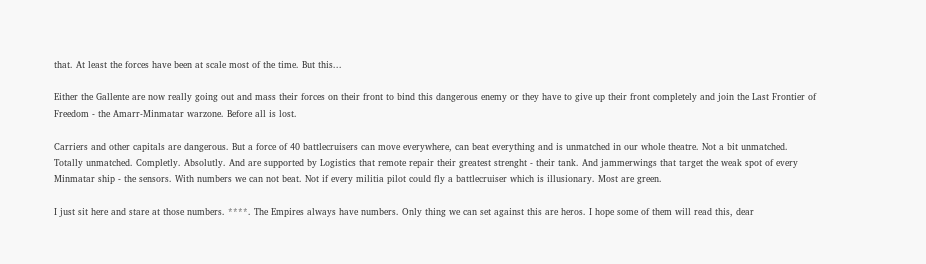that. At least the forces have been at scale most of the time. But this...

Either the Gallente are now really going out and mass their forces on their front to bind this dangerous enemy or they have to give up their front completely and join the Last Frontier of Freedom - the Amarr-Minmatar warzone. Before all is lost.

Carriers and other capitals are dangerous. But a force of 40 battlecruisers can move everywhere, can beat everything and is unmatched in our whole theatre. Not a bit unmatched. Totally unmatched. Completly. Absolutly. And are supported by Logistics that remote repair their greatest strenght - their tank. And jammerwings that target the weak spot of every Minmatar ship - the sensors. With numbers we can not beat. Not if every militia pilot could fly a battlecruiser which is illusionary. Most are green.

I just sit here and stare at those numbers. ****. The Empires always have numbers. Only thing we can set against this are heros. I hope some of them will read this, dear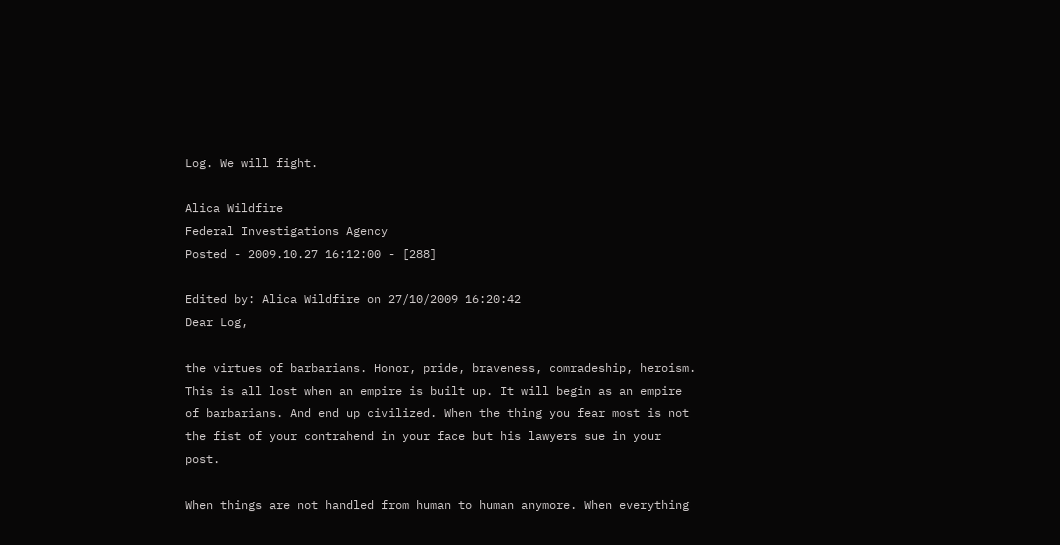Log. We will fight.

Alica Wildfire
Federal Investigations Agency
Posted - 2009.10.27 16:12:00 - [288]

Edited by: Alica Wildfire on 27/10/2009 16:20:42
Dear Log,

the virtues of barbarians. Honor, pride, braveness, comradeship, heroism. This is all lost when an empire is built up. It will begin as an empire of barbarians. And end up civilized. When the thing you fear most is not the fist of your contrahend in your face but his lawyers sue in your post.

When things are not handled from human to human anymore. When everything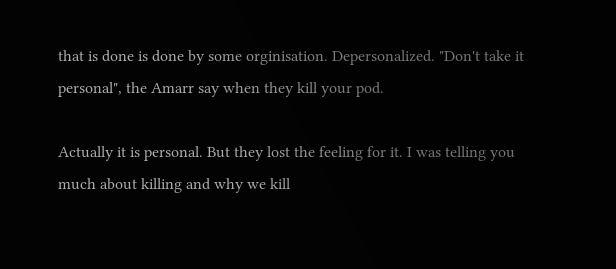that is done is done by some orginisation. Depersonalized. "Don't take it personal", the Amarr say when they kill your pod.

Actually it is personal. But they lost the feeling for it. I was telling you much about killing and why we kill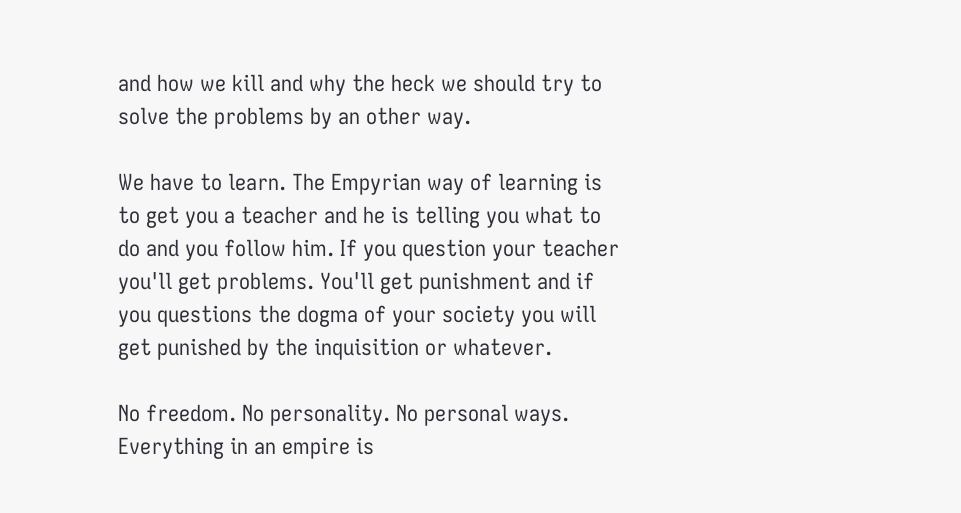and how we kill and why the heck we should try to solve the problems by an other way.

We have to learn. The Empyrian way of learning is to get you a teacher and he is telling you what to do and you follow him. If you question your teacher you'll get problems. You'll get punishment and if you questions the dogma of your society you will get punished by the inquisition or whatever.

No freedom. No personality. No personal ways. Everything in an empire is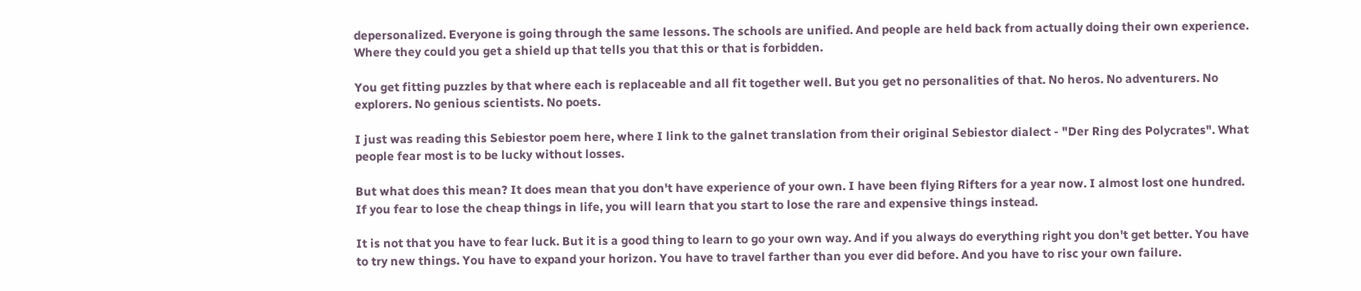depersonalized. Everyone is going through the same lessons. The schools are unified. And people are held back from actually doing their own experience. Where they could you get a shield up that tells you that this or that is forbidden.

You get fitting puzzles by that where each is replaceable and all fit together well. But you get no personalities of that. No heros. No adventurers. No explorers. No genious scientists. No poets.

I just was reading this Sebiestor poem here, where I link to the galnet translation from their original Sebiestor dialect - "Der Ring des Polycrates". What people fear most is to be lucky without losses.

But what does this mean? It does mean that you don't have experience of your own. I have been flying Rifters for a year now. I almost lost one hundred. If you fear to lose the cheap things in life, you will learn that you start to lose the rare and expensive things instead.

It is not that you have to fear luck. But it is a good thing to learn to go your own way. And if you always do everything right you don't get better. You have to try new things. You have to expand your horizon. You have to travel farther than you ever did before. And you have to risc your own failure.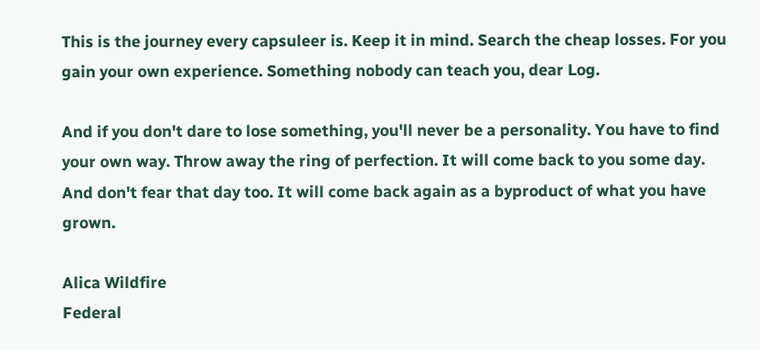This is the journey every capsuleer is. Keep it in mind. Search the cheap losses. For you gain your own experience. Something nobody can teach you, dear Log.

And if you don't dare to lose something, you'll never be a personality. You have to find your own way. Throw away the ring of perfection. It will come back to you some day. And don't fear that day too. It will come back again as a byproduct of what you have grown.

Alica Wildfire
Federal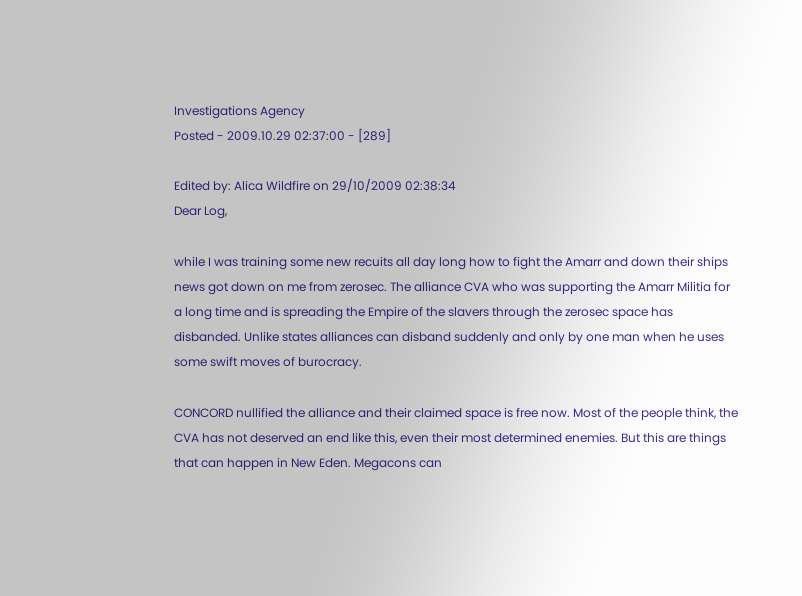Investigations Agency
Posted - 2009.10.29 02:37:00 - [289]

Edited by: Alica Wildfire on 29/10/2009 02:38:34
Dear Log,

while I was training some new recuits all day long how to fight the Amarr and down their ships news got down on me from zerosec. The alliance CVA who was supporting the Amarr Militia for a long time and is spreading the Empire of the slavers through the zerosec space has disbanded. Unlike states alliances can disband suddenly and only by one man when he uses some swift moves of burocracy.

CONCORD nullified the alliance and their claimed space is free now. Most of the people think, the CVA has not deserved an end like this, even their most determined enemies. But this are things that can happen in New Eden. Megacons can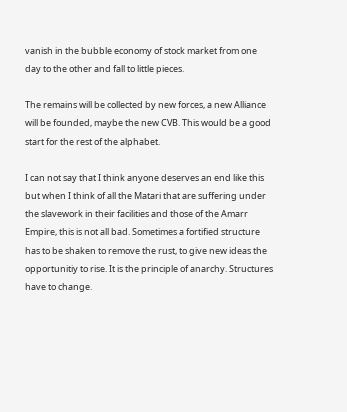vanish in the bubble economy of stock market from one day to the other and fall to little pieces.

The remains will be collected by new forces, a new Alliance will be founded, maybe the new CVB. This would be a good start for the rest of the alphabet.

I can not say that I think anyone deserves an end like this but when I think of all the Matari that are suffering under the slavework in their facilities and those of the Amarr Empire, this is not all bad. Sometimes a fortified structure has to be shaken to remove the rust, to give new ideas the opportunitiy to rise. It is the principle of anarchy. Structures have to change.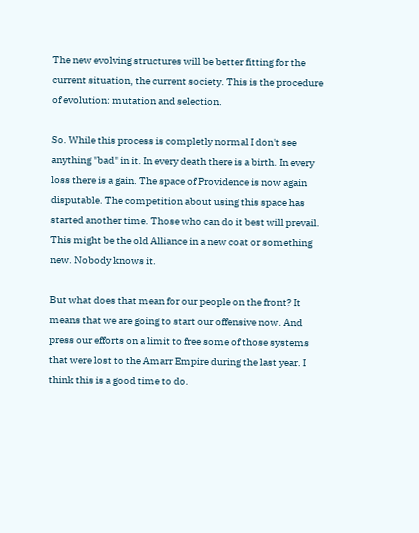The new evolving structures will be better fitting for the current situation, the current society. This is the procedure of evolution: mutation and selection.

So. While this process is completly normal I don't see anything "bad" in it. In every death there is a birth. In every loss there is a gain. The space of Providence is now again disputable. The competition about using this space has started another time. Those who can do it best will prevail. This might be the old Alliance in a new coat or something new. Nobody knows it.

But what does that mean for our people on the front? It means that we are going to start our offensive now. And press our efforts on a limit to free some of those systems that were lost to the Amarr Empire during the last year. I think this is a good time to do.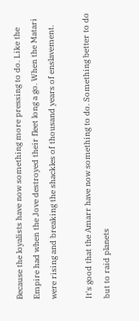Because the loyalists have now something more pressing to do. Like the Empire had when the Jove destroyed their fleet long a go. When the Matari were rising and breaking the shackles of thousand years of enslavement.

It's good that the Amarr have now something to do. Something better to do but to raid planets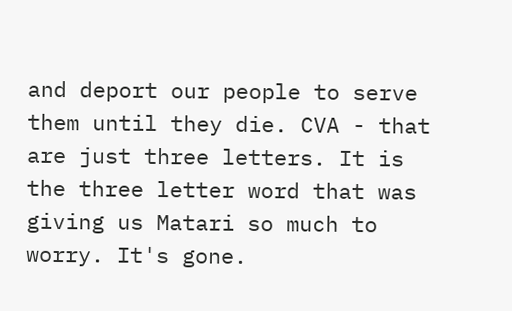and deport our people to serve them until they die. CVA - that are just three letters. It is the three letter word that was giving us Matari so much to worry. It's gone.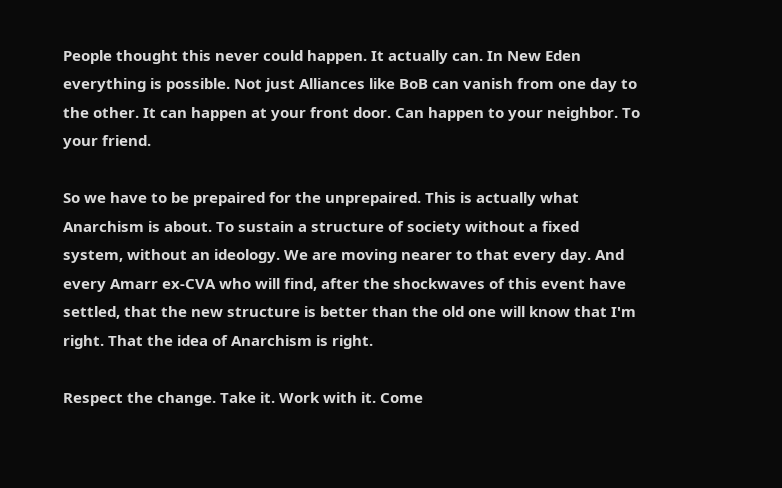People thought this never could happen. It actually can. In New Eden everything is possible. Not just Alliances like BoB can vanish from one day to the other. It can happen at your front door. Can happen to your neighbor. To your friend.

So we have to be prepaired for the unprepaired. This is actually what Anarchism is about. To sustain a structure of society without a fixed system, without an ideology. We are moving nearer to that every day. And every Amarr ex-CVA who will find, after the shockwaves of this event have settled, that the new structure is better than the old one will know that I'm right. That the idea of Anarchism is right.

Respect the change. Take it. Work with it. Come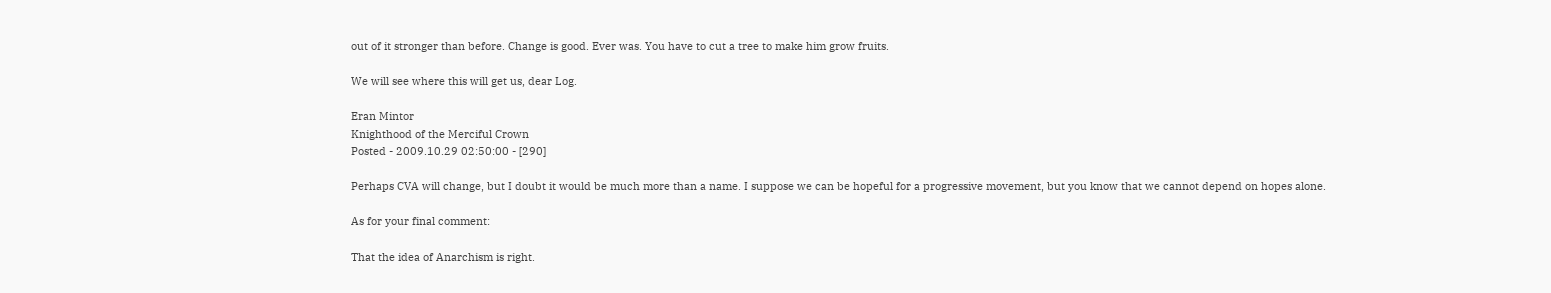out of it stronger than before. Change is good. Ever was. You have to cut a tree to make him grow fruits.

We will see where this will get us, dear Log.

Eran Mintor
Knighthood of the Merciful Crown
Posted - 2009.10.29 02:50:00 - [290]

Perhaps CVA will change, but I doubt it would be much more than a name. I suppose we can be hopeful for a progressive movement, but you know that we cannot depend on hopes alone.

As for your final comment:

That the idea of Anarchism is right.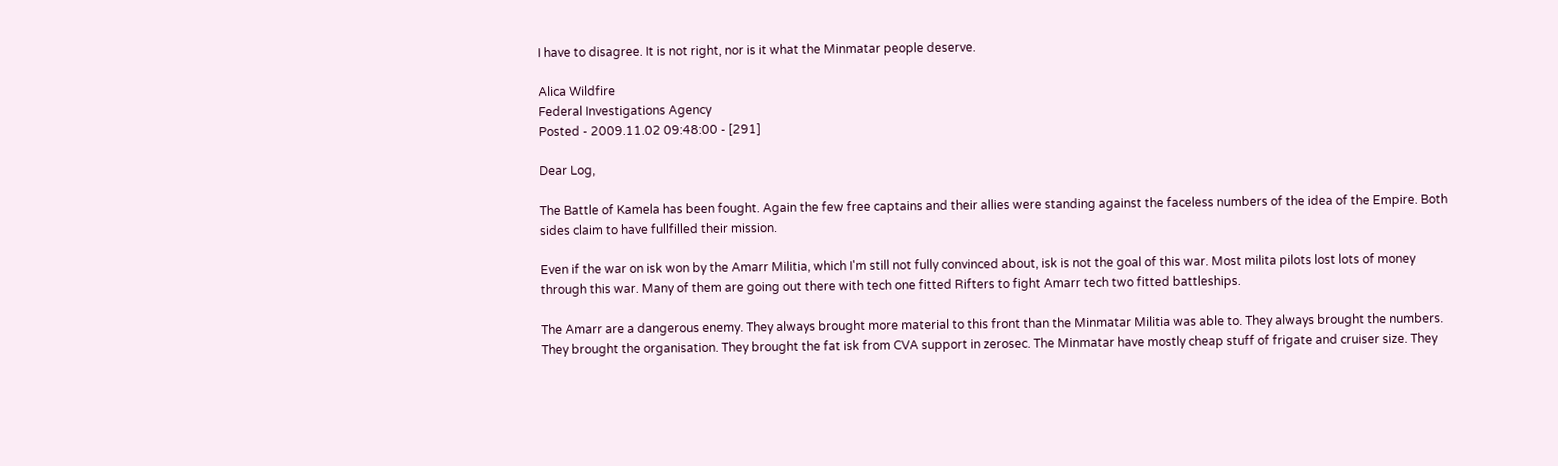I have to disagree. It is not right, nor is it what the Minmatar people deserve.

Alica Wildfire
Federal Investigations Agency
Posted - 2009.11.02 09:48:00 - [291]

Dear Log,

The Battle of Kamela has been fought. Again the few free captains and their allies were standing against the faceless numbers of the idea of the Empire. Both sides claim to have fullfilled their mission.

Even if the war on isk won by the Amarr Militia, which I'm still not fully convinced about, isk is not the goal of this war. Most milita pilots lost lots of money through this war. Many of them are going out there with tech one fitted Rifters to fight Amarr tech two fitted battleships.

The Amarr are a dangerous enemy. They always brought more material to this front than the Minmatar Militia was able to. They always brought the numbers. They brought the organisation. They brought the fat isk from CVA support in zerosec. The Minmatar have mostly cheap stuff of frigate and cruiser size. They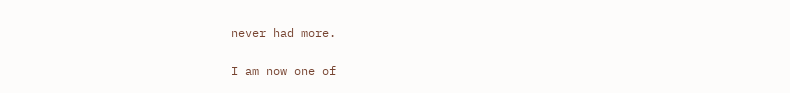never had more.

I am now one of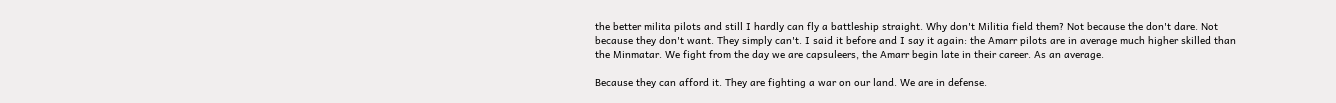the better milita pilots and still I hardly can fly a battleship straight. Why don't Militia field them? Not because the don't dare. Not because they don't want. They simply can't. I said it before and I say it again: the Amarr pilots are in average much higher skilled than the Minmatar. We fight from the day we are capsuleers, the Amarr begin late in their career. As an average.

Because they can afford it. They are fighting a war on our land. We are in defense.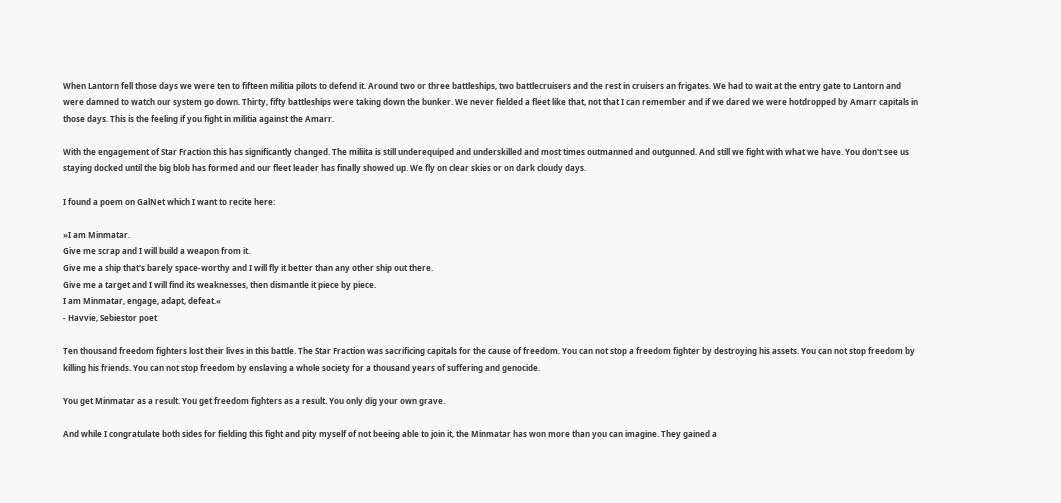When Lantorn fell those days we were ten to fifteen militia pilots to defend it. Around two or three battleships, two battlecruisers and the rest in cruisers an frigates. We had to wait at the entry gate to Lantorn and were damned to watch our system go down. Thirty, fifty battleships were taking down the bunker. We never fielded a fleet like that, not that I can remember and if we dared we were hotdropped by Amarr capitals in those days. This is the feeling if you fight in militia against the Amarr.

With the engagement of Star Fraction this has significantly changed. The miliita is still underequiped and underskilled and most times outmanned and outgunned. And still we fight with what we have. You don't see us staying docked until the big blob has formed and our fleet leader has finally showed up. We fly on clear skies or on dark cloudy days.

I found a poem on GalNet which I want to recite here:

»I am Minmatar.
Give me scrap and I will build a weapon from it.
Give me a ship that's barely space-worthy and I will fly it better than any other ship out there.
Give me a target and I will find its weaknesses, then dismantle it piece by piece.
I am Minmatar, engage, adapt, defeat.«
- Havvie, Sebiestor poet

Ten thousand freedom fighters lost their lives in this battle. The Star Fraction was sacrificing capitals for the cause of freedom. You can not stop a freedom fighter by destroying his assets. You can not stop freedom by killing his friends. You can not stop freedom by enslaving a whole society for a thousand years of suffering and genocide.

You get Minmatar as a result. You get freedom fighters as a result. You only dig your own grave.

And while I congratulate both sides for fielding this fight and pity myself of not beeing able to join it, the Minmatar has won more than you can imagine. They gained a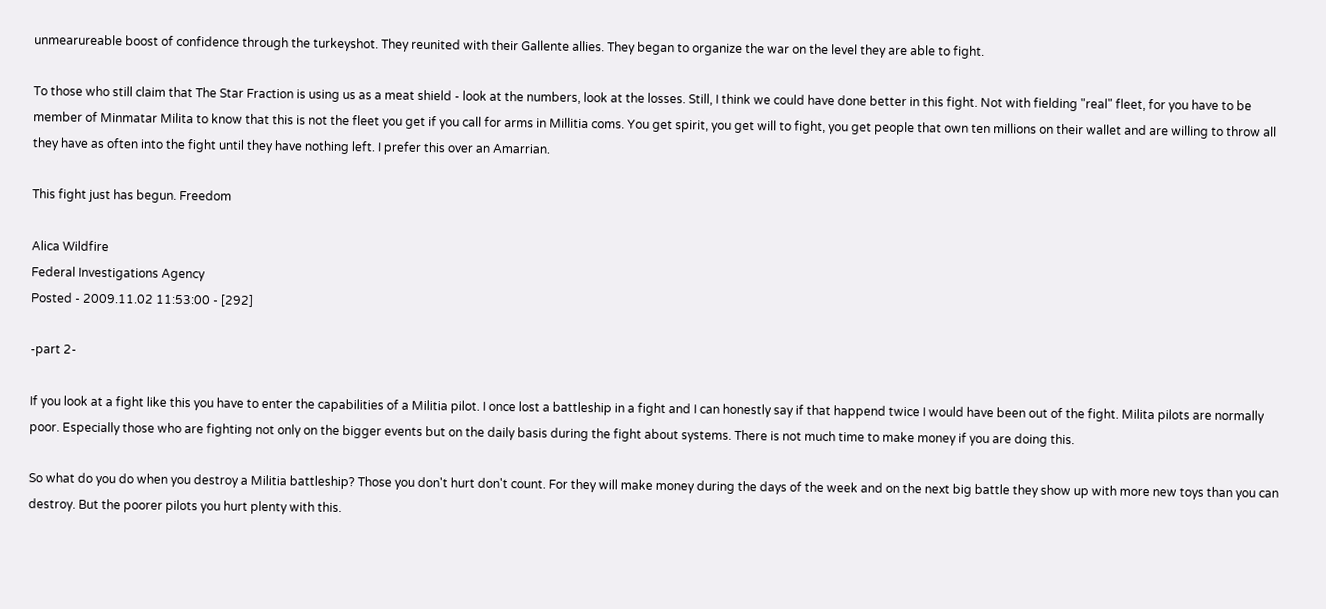unmearureable boost of confidence through the turkeyshot. They reunited with their Gallente allies. They began to organize the war on the level they are able to fight.

To those who still claim that The Star Fraction is using us as a meat shield - look at the numbers, look at the losses. Still, I think we could have done better in this fight. Not with fielding "real" fleet, for you have to be member of Minmatar Milita to know that this is not the fleet you get if you call for arms in Millitia coms. You get spirit, you get will to fight, you get people that own ten millions on their wallet and are willing to throw all they have as often into the fight until they have nothing left. I prefer this over an Amarrian.

This fight just has begun. Freedom

Alica Wildfire
Federal Investigations Agency
Posted - 2009.11.02 11:53:00 - [292]

-part 2-

If you look at a fight like this you have to enter the capabilities of a Militia pilot. I once lost a battleship in a fight and I can honestly say if that happend twice I would have been out of the fight. Milita pilots are normally poor. Especially those who are fighting not only on the bigger events but on the daily basis during the fight about systems. There is not much time to make money if you are doing this.

So what do you do when you destroy a Militia battleship? Those you don't hurt don't count. For they will make money during the days of the week and on the next big battle they show up with more new toys than you can destroy. But the poorer pilots you hurt plenty with this.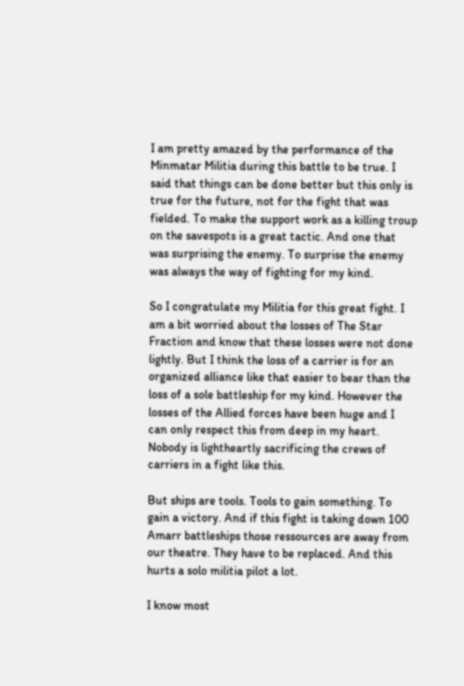I am pretty amazed by the performance of the Minmatar Militia during this battle to be true. I said that things can be done better but this only is true for the future, not for the fight that was fielded. To make the support work as a killing troup on the savespots is a great tactic. And one that was surprising the enemy. To surprise the enemy was always the way of fighting for my kind.

So I congratulate my Militia for this great fight. I am a bit worried about the losses of The Star Fraction and know that these losses were not done lightly. But I think the loss of a carrier is for an organized alliance like that easier to bear than the loss of a sole battleship for my kind. However the losses of the Allied forces have been huge and I can only respect this from deep in my heart. Nobody is lightheartly sacrificing the crews of carriers in a fight like this.

But ships are tools. Tools to gain something. To gain a victory. And if this fight is taking down 100 Amarr battleships those ressources are away from our theatre. They have to be replaced. And this hurts a solo militia pilot a lot.

I know most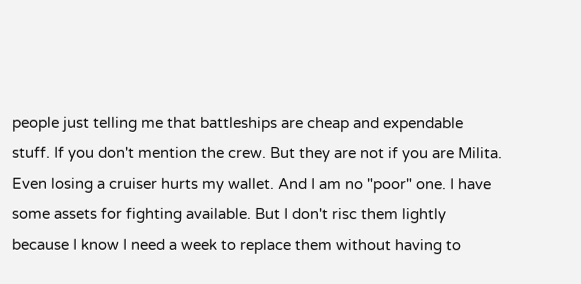people just telling me that battleships are cheap and expendable stuff. If you don't mention the crew. But they are not if you are Milita. Even losing a cruiser hurts my wallet. And I am no "poor" one. I have some assets for fighting available. But I don't risc them lightly because I know I need a week to replace them without having to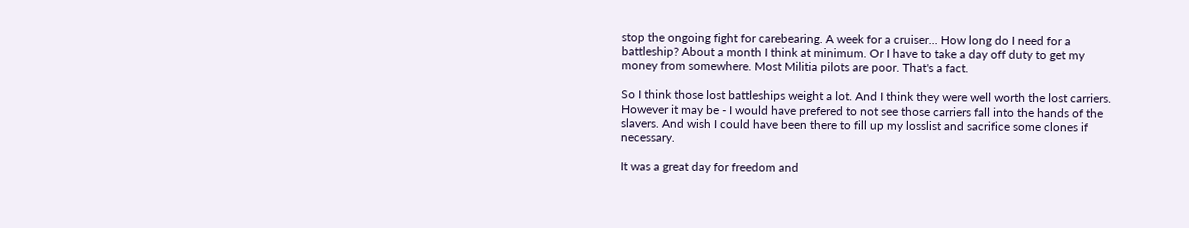stop the ongoing fight for carebearing. A week for a cruiser... How long do I need for a battleship? About a month I think at minimum. Or I have to take a day off duty to get my money from somewhere. Most Militia pilots are poor. That's a fact.

So I think those lost battleships weight a lot. And I think they were well worth the lost carriers. However it may be - I would have prefered to not see those carriers fall into the hands of the slavers. And wish I could have been there to fill up my losslist and sacrifice some clones if necessary.

It was a great day for freedom and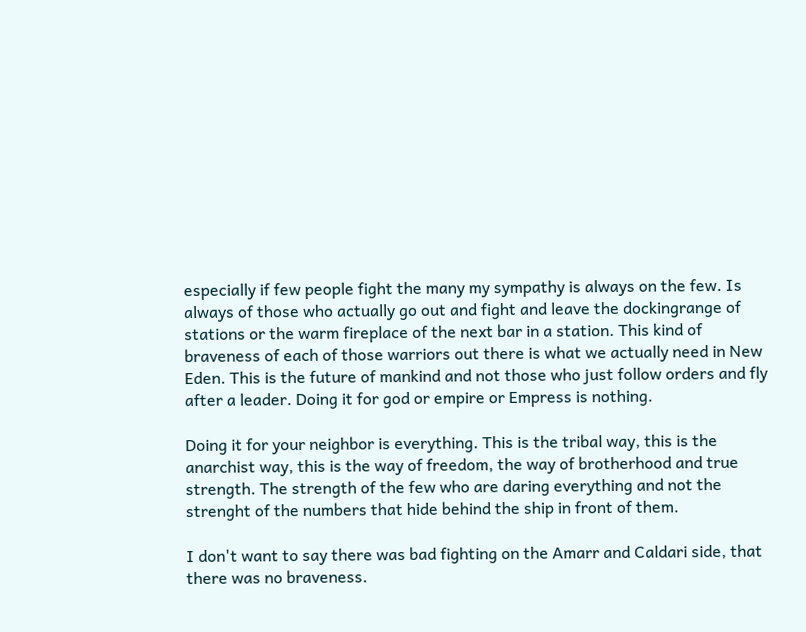especially if few people fight the many my sympathy is always on the few. Is always of those who actually go out and fight and leave the dockingrange of stations or the warm fireplace of the next bar in a station. This kind of braveness of each of those warriors out there is what we actually need in New Eden. This is the future of mankind and not those who just follow orders and fly after a leader. Doing it for god or empire or Empress is nothing.

Doing it for your neighbor is everything. This is the tribal way, this is the anarchist way, this is the way of freedom, the way of brotherhood and true strength. The strength of the few who are daring everything and not the strenght of the numbers that hide behind the ship in front of them.

I don't want to say there was bad fighting on the Amarr and Caldari side, that there was no braveness.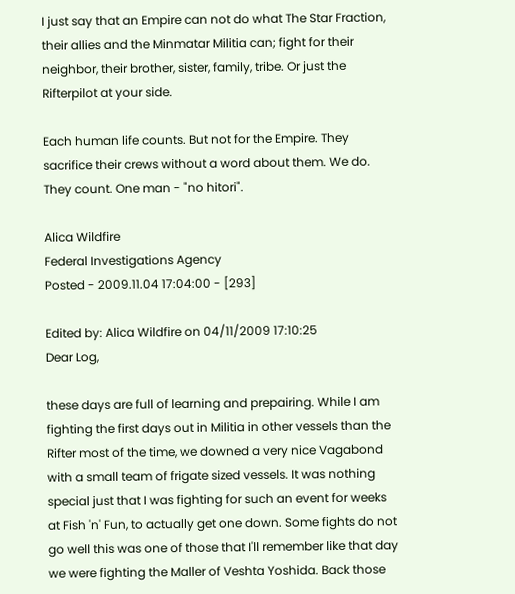I just say that an Empire can not do what The Star Fraction, their allies and the Minmatar Militia can; fight for their neighbor, their brother, sister, family, tribe. Or just the Rifterpilot at your side.

Each human life counts. But not for the Empire. They sacrifice their crews without a word about them. We do. They count. One man - "no hitori".

Alica Wildfire
Federal Investigations Agency
Posted - 2009.11.04 17:04:00 - [293]

Edited by: Alica Wildfire on 04/11/2009 17:10:25
Dear Log,

these days are full of learning and prepairing. While I am fighting the first days out in Militia in other vessels than the Rifter most of the time, we downed a very nice Vagabond with a small team of frigate sized vessels. It was nothing special just that I was fighting for such an event for weeks at Fish 'n' Fun, to actually get one down. Some fights do not go well this was one of those that I'll remember like that day we were fighting the Maller of Veshta Yoshida. Back those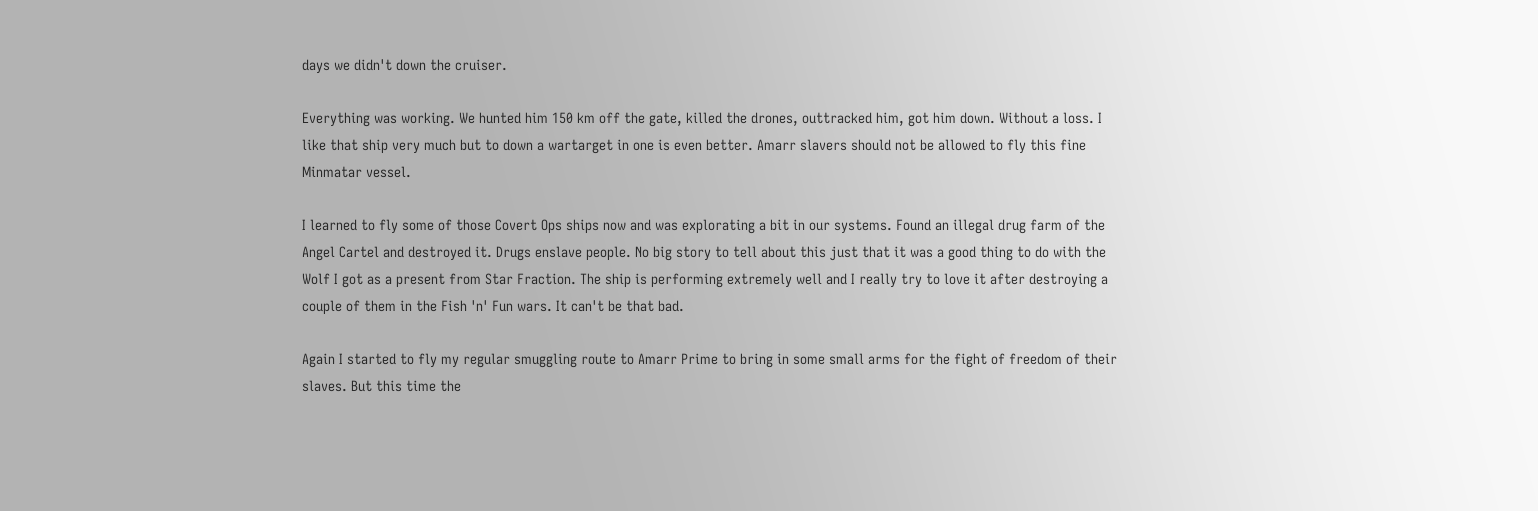days we didn't down the cruiser.

Everything was working. We hunted him 150 km off the gate, killed the drones, outtracked him, got him down. Without a loss. I like that ship very much but to down a wartarget in one is even better. Amarr slavers should not be allowed to fly this fine Minmatar vessel.

I learned to fly some of those Covert Ops ships now and was explorating a bit in our systems. Found an illegal drug farm of the Angel Cartel and destroyed it. Drugs enslave people. No big story to tell about this just that it was a good thing to do with the Wolf I got as a present from Star Fraction. The ship is performing extremely well and I really try to love it after destroying a couple of them in the Fish 'n' Fun wars. It can't be that bad.

Again I started to fly my regular smuggling route to Amarr Prime to bring in some small arms for the fight of freedom of their slaves. But this time the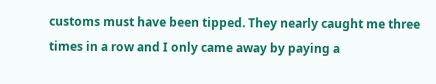customs must have been tipped. They nearly caught me three times in a row and I only came away by paying a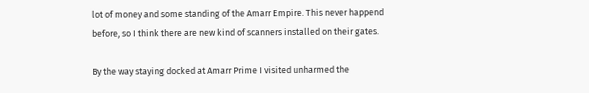lot of money and some standing of the Amarr Empire. This never happend before, so I think there are new kind of scanners installed on their gates.

By the way staying docked at Amarr Prime I visited unharmed the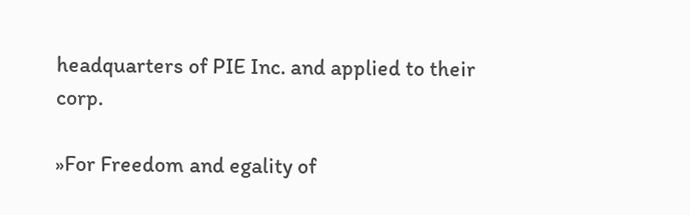headquarters of PIE Inc. and applied to their corp.

»For Freedom and egality of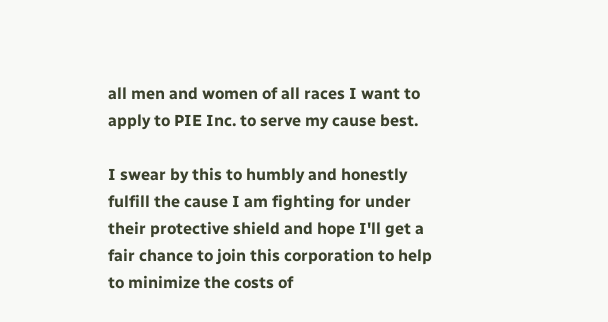all men and women of all races I want to apply to PIE Inc. to serve my cause best.

I swear by this to humbly and honestly fulfill the cause I am fighting for under their protective shield and hope I'll get a fair chance to join this corporation to help to minimize the costs of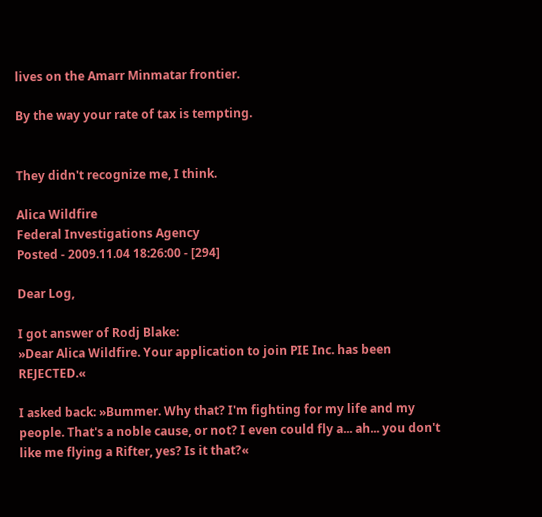lives on the Amarr Minmatar frontier.

By the way your rate of tax is tempting.


They didn't recognize me, I think.

Alica Wildfire
Federal Investigations Agency
Posted - 2009.11.04 18:26:00 - [294]

Dear Log,

I got answer of Rodj Blake:
»Dear Alica Wildfire. Your application to join PIE Inc. has been REJECTED.«

I asked back: »Bummer. Why that? I'm fighting for my life and my people. That's a noble cause, or not? I even could fly a... ah... you don't like me flying a Rifter, yes? Is it that?«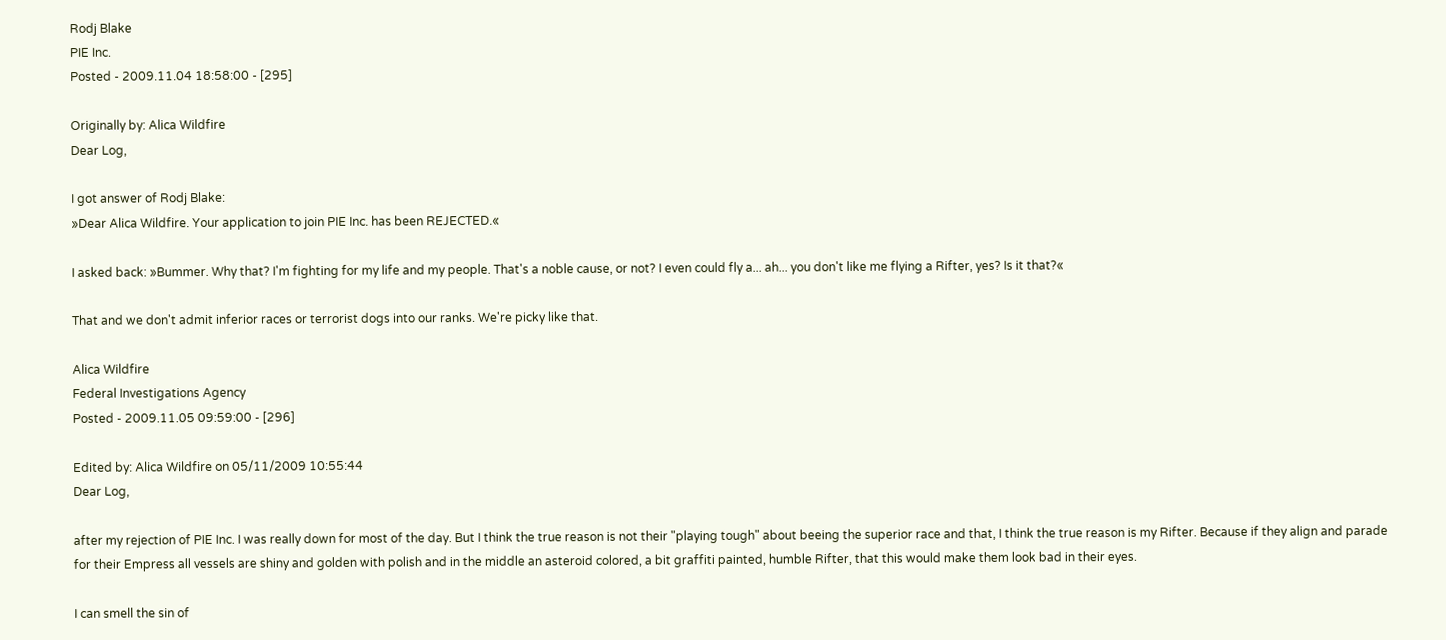Rodj Blake
PIE Inc.
Posted - 2009.11.04 18:58:00 - [295]

Originally by: Alica Wildfire
Dear Log,

I got answer of Rodj Blake:
»Dear Alica Wildfire. Your application to join PIE Inc. has been REJECTED.«

I asked back: »Bummer. Why that? I'm fighting for my life and my people. That's a noble cause, or not? I even could fly a... ah... you don't like me flying a Rifter, yes? Is it that?«

That and we don't admit inferior races or terrorist dogs into our ranks. We're picky like that.

Alica Wildfire
Federal Investigations Agency
Posted - 2009.11.05 09:59:00 - [296]

Edited by: Alica Wildfire on 05/11/2009 10:55:44
Dear Log,

after my rejection of PIE Inc. I was really down for most of the day. But I think the true reason is not their "playing tough" about beeing the superior race and that, I think the true reason is my Rifter. Because if they align and parade for their Empress all vessels are shiny and golden with polish and in the middle an asteroid colored, a bit graffiti painted, humble Rifter, that this would make them look bad in their eyes.

I can smell the sin of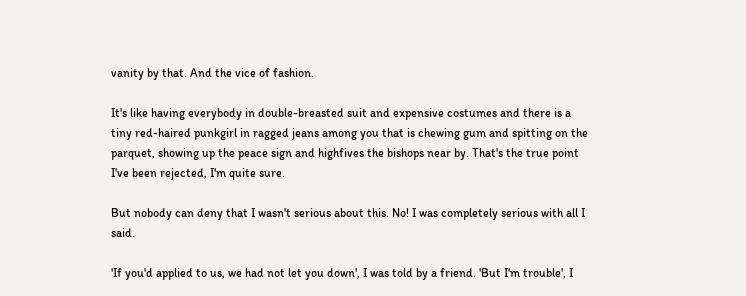vanity by that. And the vice of fashion.

It's like having everybody in double-breasted suit and expensive costumes and there is a tiny red-haired punkgirl in ragged jeans among you that is chewing gum and spitting on the parquet, showing up the peace sign and highfives the bishops near by. That's the true point I've been rejected, I'm quite sure.

But nobody can deny that I wasn't serious about this. No! I was completely serious with all I said.

'If you'd applied to us, we had not let you down', I was told by a friend. 'But I'm trouble', I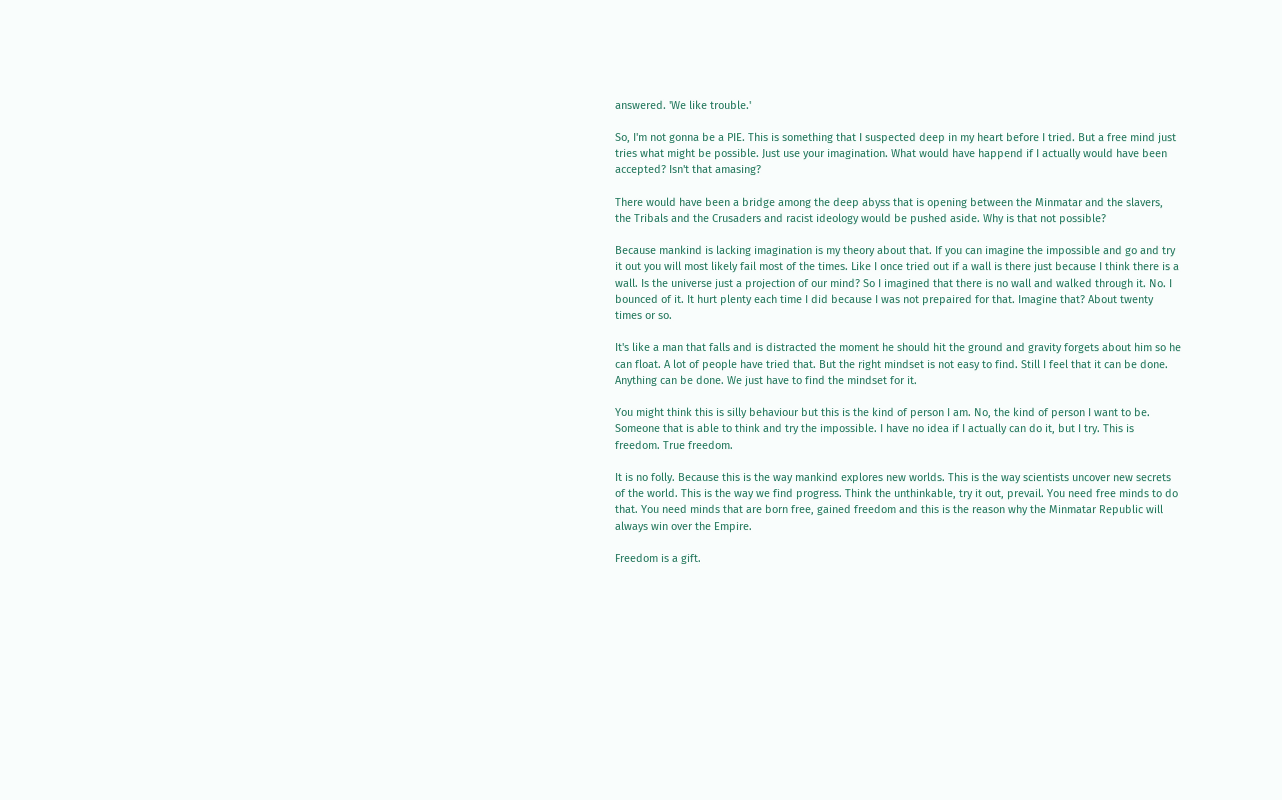answered. 'We like trouble.'

So, I'm not gonna be a PIE. This is something that I suspected deep in my heart before I tried. But a free mind just tries what might be possible. Just use your imagination. What would have happend if I actually would have been accepted? Isn't that amasing?

There would have been a bridge among the deep abyss that is opening between the Minmatar and the slavers, the Tribals and the Crusaders and racist ideology would be pushed aside. Why is that not possible?

Because mankind is lacking imagination is my theory about that. If you can imagine the impossible and go and try it out you will most likely fail most of the times. Like I once tried out if a wall is there just because I think there is a wall. Is the universe just a projection of our mind? So I imagined that there is no wall and walked through it. No. I bounced of it. It hurt plenty each time I did because I was not prepaired for that. Imagine that? About twenty times or so.

It's like a man that falls and is distracted the moment he should hit the ground and gravity forgets about him so he can float. A lot of people have tried that. But the right mindset is not easy to find. Still I feel that it can be done. Anything can be done. We just have to find the mindset for it.

You might think this is silly behaviour but this is the kind of person I am. No, the kind of person I want to be. Someone that is able to think and try the impossible. I have no idea if I actually can do it, but I try. This is freedom. True freedom.

It is no folly. Because this is the way mankind explores new worlds. This is the way scientists uncover new secrets of the world. This is the way we find progress. Think the unthinkable, try it out, prevail. You need free minds to do that. You need minds that are born free, gained freedom and this is the reason why the Minmatar Republic will always win over the Empire.

Freedom is a gift.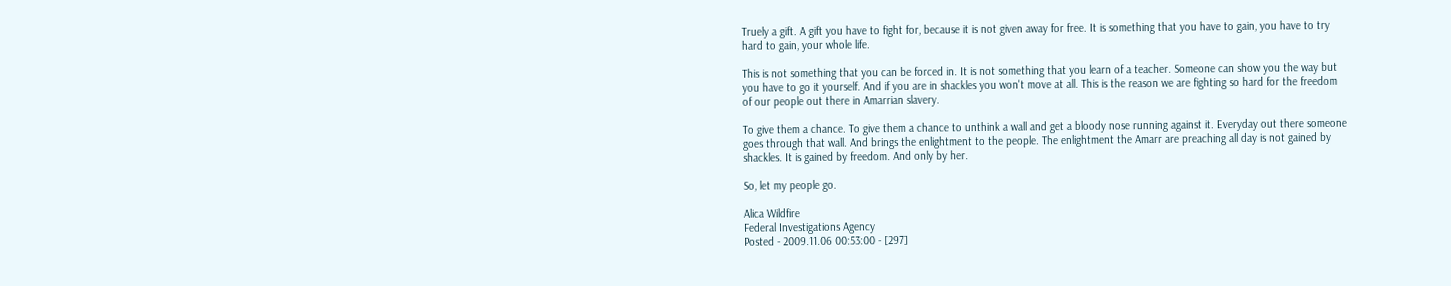Truely a gift. A gift you have to fight for, because it is not given away for free. It is something that you have to gain, you have to try hard to gain, your whole life.

This is not something that you can be forced in. It is not something that you learn of a teacher. Someone can show you the way but you have to go it yourself. And if you are in shackles you won't move at all. This is the reason we are fighting so hard for the freedom of our people out there in Amarrian slavery.

To give them a chance. To give them a chance to unthink a wall and get a bloody nose running against it. Everyday out there someone goes through that wall. And brings the enlightment to the people. The enlightment the Amarr are preaching all day is not gained by shackles. It is gained by freedom. And only by her.

So, let my people go.

Alica Wildfire
Federal Investigations Agency
Posted - 2009.11.06 00:53:00 - [297]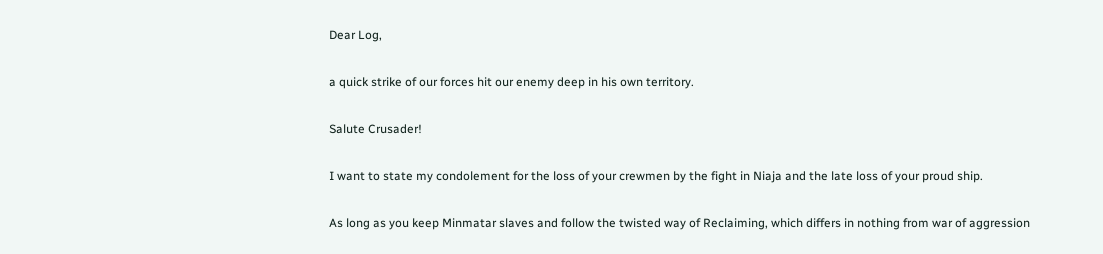Dear Log,

a quick strike of our forces hit our enemy deep in his own territory.

Salute Crusader!

I want to state my condolement for the loss of your crewmen by the fight in Niaja and the late loss of your proud ship.

As long as you keep Minmatar slaves and follow the twisted way of Reclaiming, which differs in nothing from war of aggression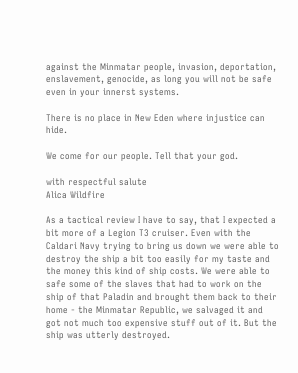against the Minmatar people, invasion, deportation, enslavement, genocide, as long you will not be safe even in your innerst systems.

There is no place in New Eden where injustice can hide.

We come for our people. Tell that your god.

with respectful salute
Alica Wildfire

As a tactical review I have to say, that I expected a bit more of a Legion T3 cruiser. Even with the Caldari Navy trying to bring us down we were able to destroy the ship a bit too easily for my taste and the money this kind of ship costs. We were able to safe some of the slaves that had to work on the ship of that Paladin and brought them back to their home - the Minmatar Republic, we salvaged it and got not much too expensive stuff out of it. But the ship was utterly destroyed.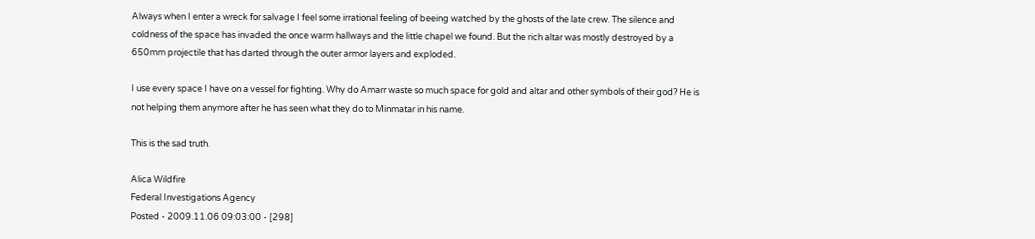Always when I enter a wreck for salvage I feel some irrational feeling of beeing watched by the ghosts of the late crew. The silence and coldness of the space has invaded the once warm hallways and the little chapel we found. But the rich altar was mostly destroyed by a 650mm projectile that has darted through the outer armor layers and exploded.

I use every space I have on a vessel for fighting. Why do Amarr waste so much space for gold and altar and other symbols of their god? He is not helping them anymore after he has seen what they do to Minmatar in his name.

This is the sad truth.

Alica Wildfire
Federal Investigations Agency
Posted - 2009.11.06 09:03:00 - [298]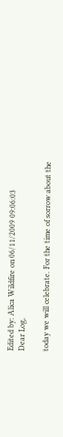Edited by: Alica Wildfire on 06/11/2009 09:06:03
Dear Log,

today we will celebrate. For the time of sorrow about the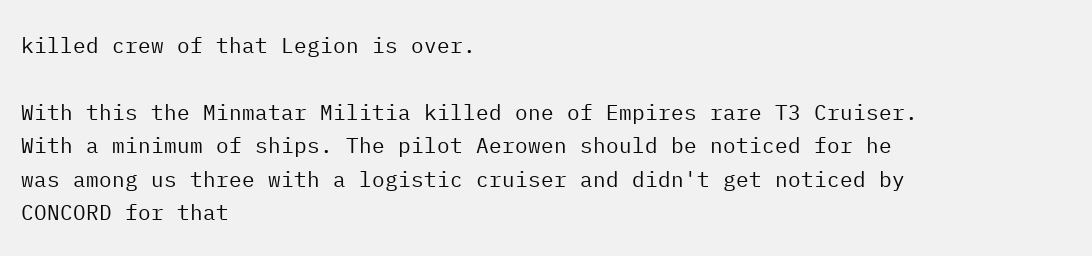killed crew of that Legion is over.

With this the Minmatar Militia killed one of Empires rare T3 Cruiser. With a minimum of ships. The pilot Aerowen should be noticed for he was among us three with a logistic cruiser and didn't get noticed by CONCORD for that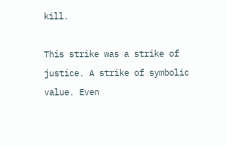kill.

This strike was a strike of justice. A strike of symbolic value. Even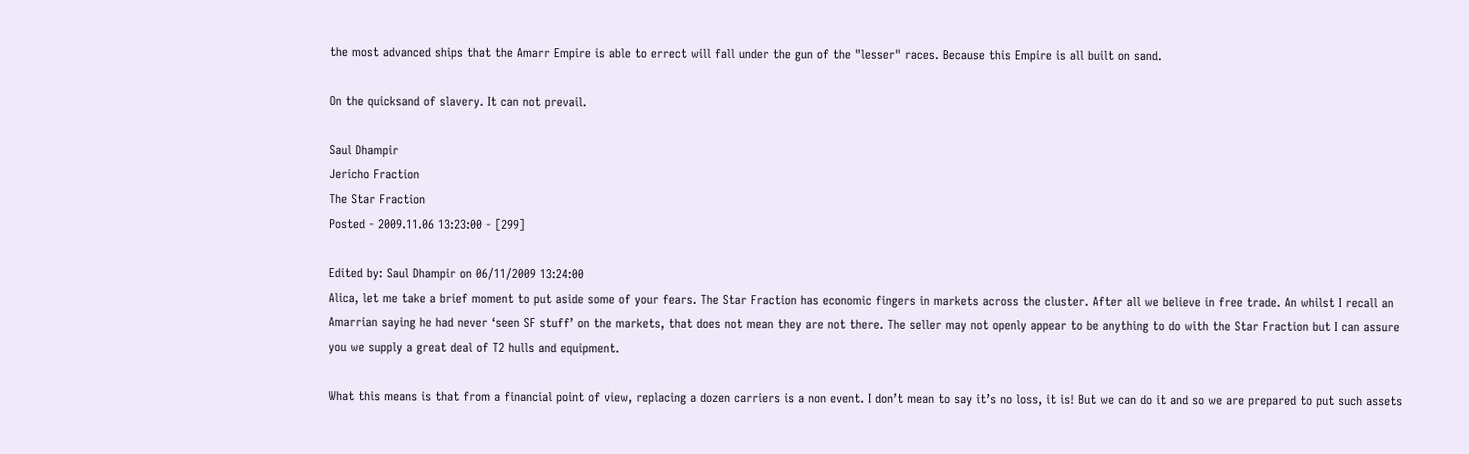the most advanced ships that the Amarr Empire is able to errect will fall under the gun of the "lesser" races. Because this Empire is all built on sand.

On the quicksand of slavery. It can not prevail.

Saul Dhampir
Jericho Fraction
The Star Fraction
Posted - 2009.11.06 13:23:00 - [299]

Edited by: Saul Dhampir on 06/11/2009 13:24:00
Alica, let me take a brief moment to put aside some of your fears. The Star Fraction has economic fingers in markets across the cluster. After all we believe in free trade. An whilst I recall an Amarrian saying he had never ‘seen SF stuff’ on the markets, that does not mean they are not there. The seller may not openly appear to be anything to do with the Star Fraction but I can assure you we supply a great deal of T2 hulls and equipment.

What this means is that from a financial point of view, replacing a dozen carriers is a non event. I don’t mean to say it’s no loss, it is! But we can do it and so we are prepared to put such assets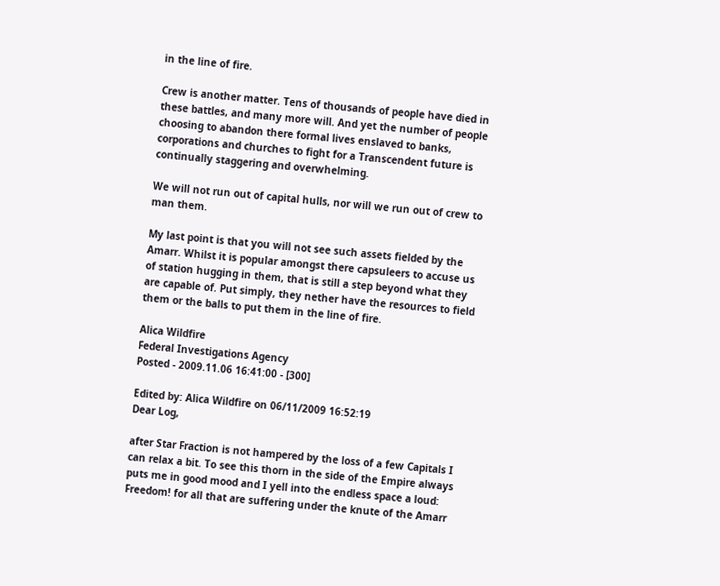in the line of fire.

Crew is another matter. Tens of thousands of people have died in these battles, and many more will. And yet the number of people choosing to abandon there formal lives enslaved to banks, corporations and churches to fight for a Transcendent future is continually staggering and overwhelming.

We will not run out of capital hulls, nor will we run out of crew to man them.

My last point is that you will not see such assets fielded by the Amarr. Whilst it is popular amongst there capsuleers to accuse us of station hugging in them, that is still a step beyond what they are capable of. Put simply, they nether have the resources to field them or the balls to put them in the line of fire.

Alica Wildfire
Federal Investigations Agency
Posted - 2009.11.06 16:41:00 - [300]

Edited by: Alica Wildfire on 06/11/2009 16:52:19
Dear Log,

after Star Fraction is not hampered by the loss of a few Capitals I can relax a bit. To see this thorn in the side of the Empire always puts me in good mood and I yell into the endless space a loud: Freedom! for all that are suffering under the knute of the Amarr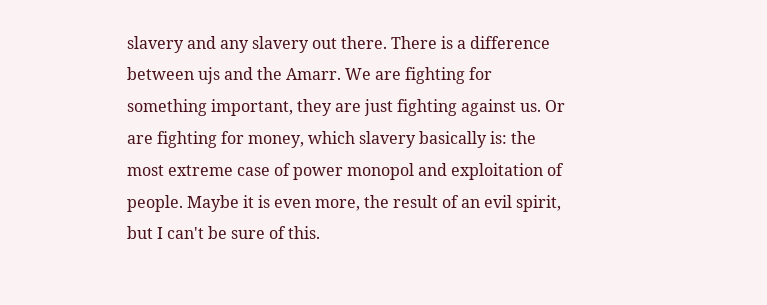slavery and any slavery out there. There is a difference between ujs and the Amarr. We are fighting for something important, they are just fighting against us. Or are fighting for money, which slavery basically is: the most extreme case of power monopol and exploitation of people. Maybe it is even more, the result of an evil spirit, but I can't be sure of this.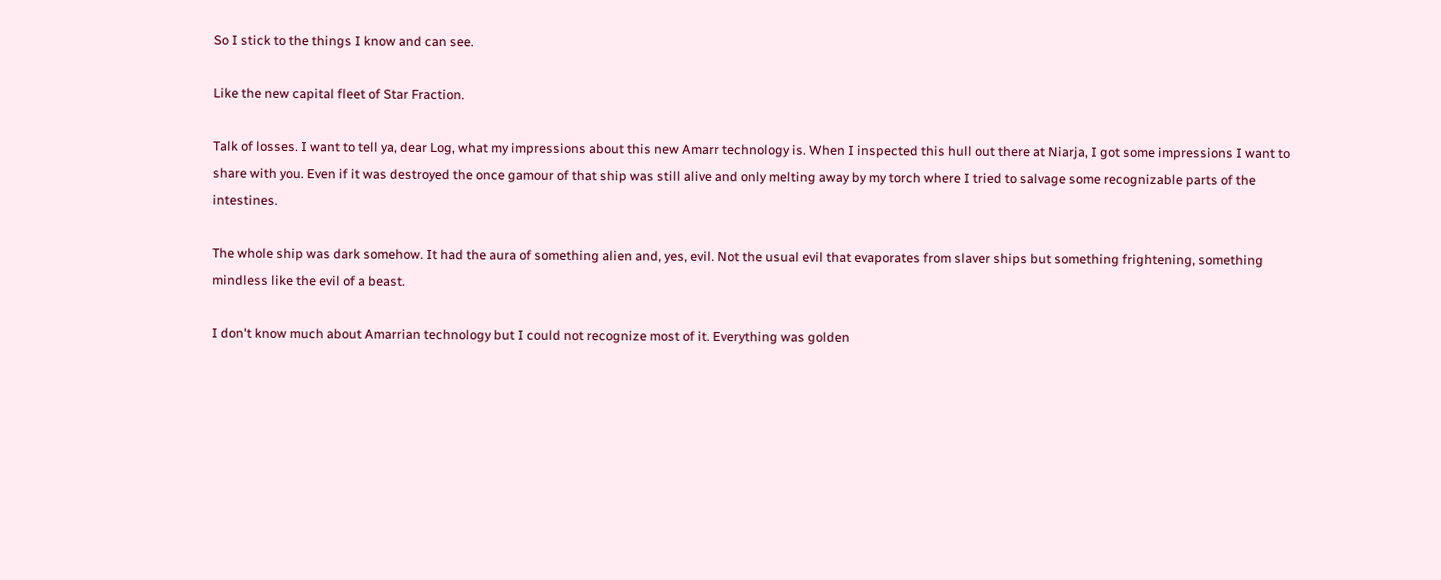So I stick to the things I know and can see.

Like the new capital fleet of Star Fraction.

Talk of losses. I want to tell ya, dear Log, what my impressions about this new Amarr technology is. When I inspected this hull out there at Niarja, I got some impressions I want to share with you. Even if it was destroyed the once gamour of that ship was still alive and only melting away by my torch where I tried to salvage some recognizable parts of the intestines.

The whole ship was dark somehow. It had the aura of something alien and, yes, evil. Not the usual evil that evaporates from slaver ships but something frightening, something mindless like the evil of a beast.

I don't know much about Amarrian technology but I could not recognize most of it. Everything was golden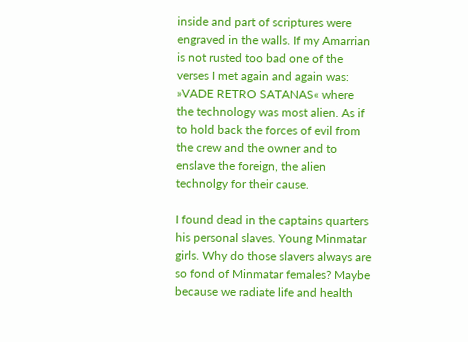inside and part of scriptures were engraved in the walls. If my Amarrian is not rusted too bad one of the verses I met again and again was: »VADE RETRO SATANAS« where the technology was most alien. As if to hold back the forces of evil from the crew and the owner and to enslave the foreign, the alien technolgy for their cause.

I found dead in the captains quarters his personal slaves. Young Minmatar girls. Why do those slavers always are so fond of Minmatar females? Maybe because we radiate life and health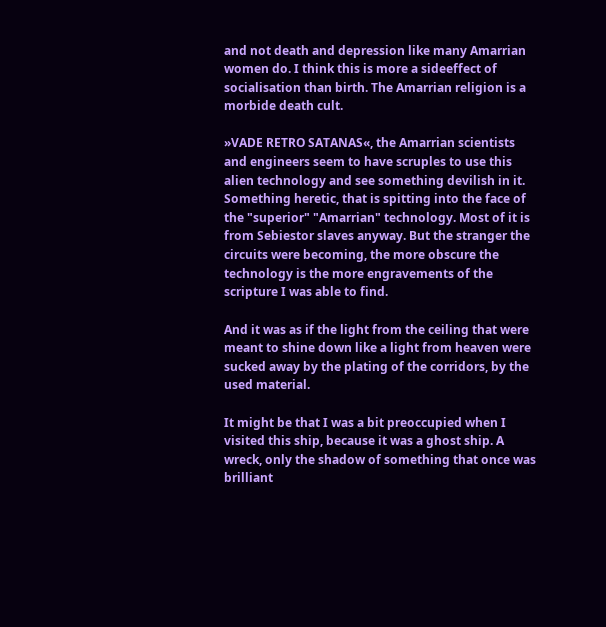and not death and depression like many Amarrian women do. I think this is more a sideeffect of socialisation than birth. The Amarrian religion is a morbide death cult.

»VADE RETRO SATANAS«, the Amarrian scientists and engineers seem to have scruples to use this alien technology and see something devilish in it. Something heretic, that is spitting into the face of the "superior" "Amarrian" technology. Most of it is from Sebiestor slaves anyway. But the stranger the circuits were becoming, the more obscure the technology is the more engravements of the scripture I was able to find.

And it was as if the light from the ceiling that were meant to shine down like a light from heaven were sucked away by the plating of the corridors, by the used material.

It might be that I was a bit preoccupied when I visited this ship, because it was a ghost ship. A wreck, only the shadow of something that once was brilliant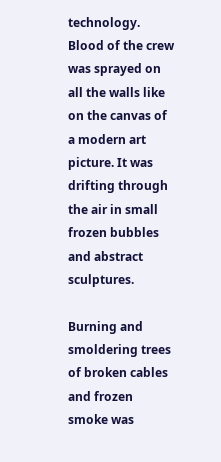technology. Blood of the crew was sprayed on all the walls like on the canvas of a modern art picture. It was drifting through the air in small frozen bubbles and abstract sculptures.

Burning and smoldering trees of broken cables and frozen smoke was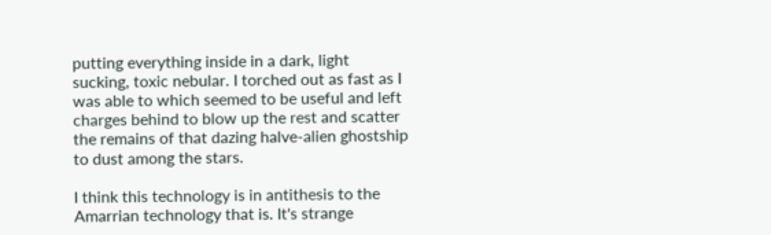putting everything inside in a dark, light sucking, toxic nebular. I torched out as fast as I was able to which seemed to be useful and left charges behind to blow up the rest and scatter the remains of that dazing halve-alien ghostship to dust among the stars.

I think this technology is in antithesis to the Amarrian technology that is. It's strange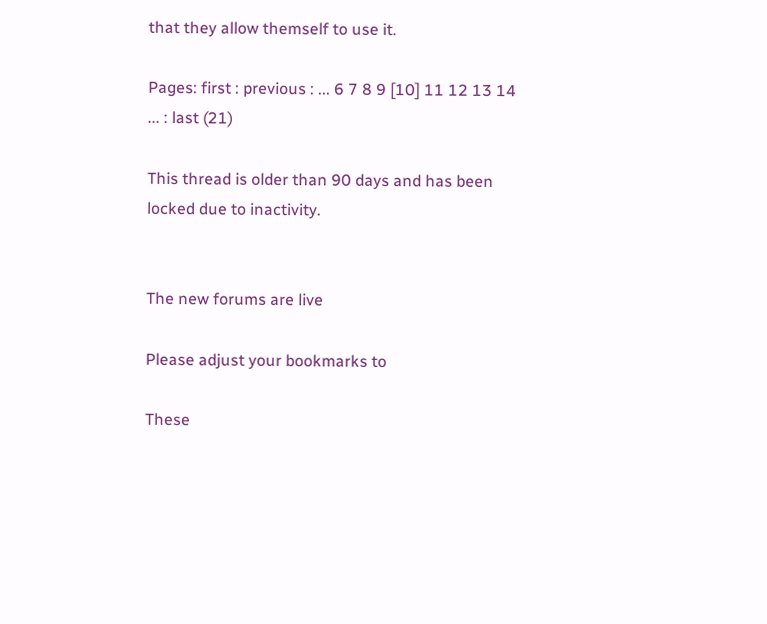that they allow themself to use it.

Pages: first : previous : ... 6 7 8 9 [10] 11 12 13 14 ... : last (21)

This thread is older than 90 days and has been locked due to inactivity.


The new forums are live

Please adjust your bookmarks to

These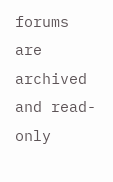forums are archived and read-only